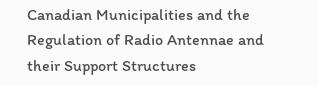Canadian Municipalities and the Regulation of Radio Antennae and their Support Structures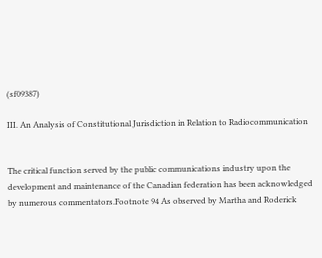(sf09387)

III. An Analysis of Constitutional Jurisdiction in Relation to Radiocommunication


The critical function served by the public communications industry upon the development and maintenance of the Canadian federation has been acknowledged by numerous commentators.Footnote 94 As observed by Martha and Roderick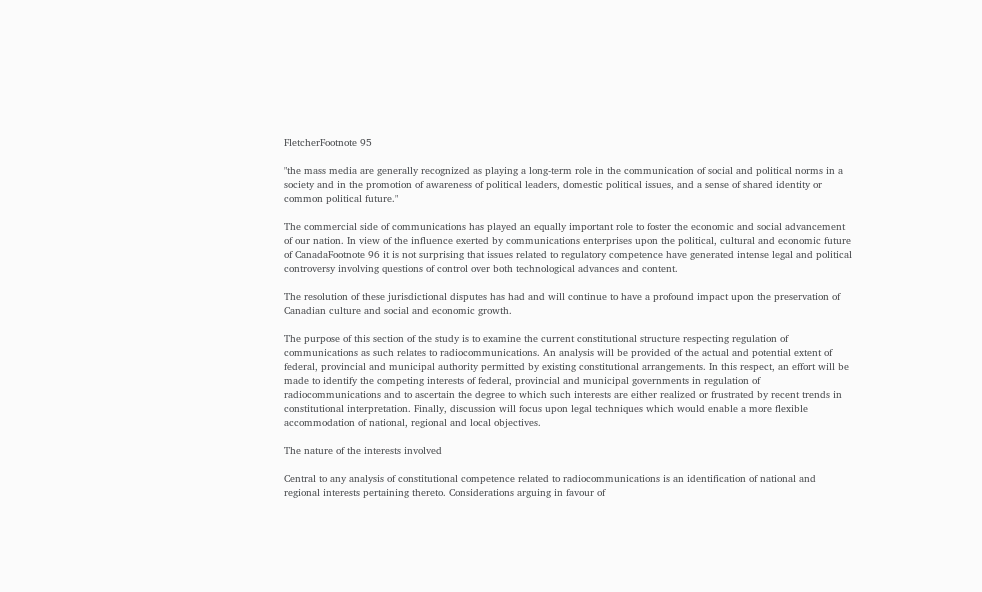FletcherFootnote 95

"the mass media are generally recognized as playing a long-term role in the communication of social and political norms in a society and in the promotion of awareness of political leaders, domestic political issues, and a sense of shared identity or common political future."

The commercial side of communications has played an equally important role to foster the economic and social advancement of our nation. In view of the influence exerted by communications enterprises upon the political, cultural and economic future of CanadaFootnote 96 it is not surprising that issues related to regulatory competence have generated intense legal and political controversy involving questions of control over both technological advances and content.

The resolution of these jurisdictional disputes has had and will continue to have a profound impact upon the preservation of Canadian culture and social and economic growth.

The purpose of this section of the study is to examine the current constitutional structure respecting regulation of communications as such relates to radiocommunications. An analysis will be provided of the actual and potential extent of federal, provincial and municipal authority permitted by existing constitutional arrangements. In this respect, an effort will be made to identify the competing interests of federal, provincial and municipal governments in regulation of radiocommunications and to ascertain the degree to which such interests are either realized or frustrated by recent trends in constitutional interpretation. Finally, discussion will focus upon legal techniques which would enable a more flexible accommodation of national, regional and local objectives.

The nature of the interests involved

Central to any analysis of constitutional competence related to radiocommunications is an identification of national and regional interests pertaining thereto. Considerations arguing in favour of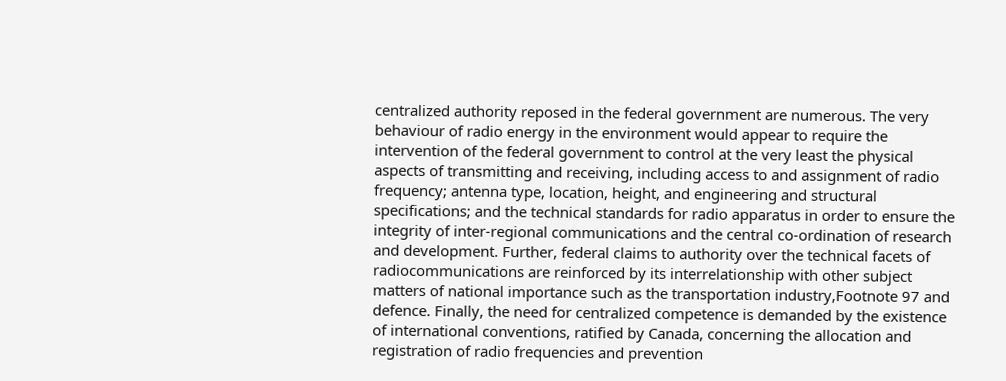centralized authority reposed in the federal government are numerous. The very behaviour of radio energy in the environment would appear to require the intervention of the federal government to control at the very least the physical aspects of transmitting and receiving, including access to and assignment of radio frequency; antenna type, location, height, and engineering and structural specifications; and the technical standards for radio apparatus in order to ensure the integrity of inter-regional communications and the central co-ordination of research and development. Further, federal claims to authority over the technical facets of radiocommunications are reinforced by its interrelationship with other subject matters of national importance such as the transportation industry,Footnote 97 and defence. Finally, the need for centralized competence is demanded by the existence of international conventions, ratified by Canada, concerning the allocation and registration of radio frequencies and prevention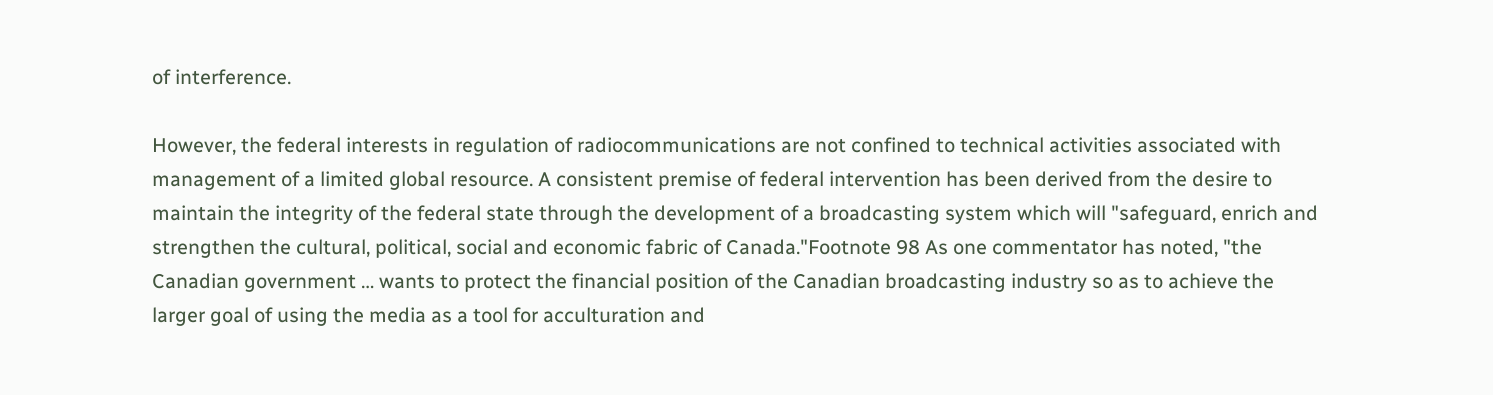of interference.

However, the federal interests in regulation of radiocommunications are not confined to technical activities associated with management of a limited global resource. A consistent premise of federal intervention has been derived from the desire to maintain the integrity of the federal state through the development of a broadcasting system which will "safeguard, enrich and strengthen the cultural, political, social and economic fabric of Canada."Footnote 98 As one commentator has noted, "the Canadian government … wants to protect the financial position of the Canadian broadcasting industry so as to achieve the larger goal of using the media as a tool for acculturation and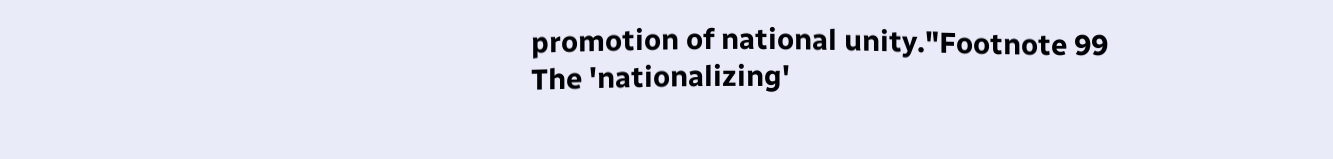promotion of national unity."Footnote 99 The 'nationalizing'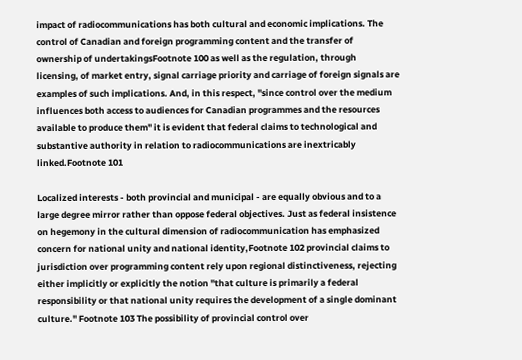impact of radiocommunications has both cultural and economic implications. The control of Canadian and foreign programming content and the transfer of ownership of undertakingsFootnote 100 as well as the regulation, through licensing, of market entry, signal carriage priority and carriage of foreign signals are examples of such implications. And, in this respect, "since control over the medium influences both access to audiences for Canadian programmes and the resources available to produce them" it is evident that federal claims to technological and substantive authority in relation to radiocommunications are inextricably linked.Footnote 101

Localized interests - both provincial and municipal - are equally obvious and to a large degree mirror rather than oppose federal objectives. Just as federal insistence on hegemony in the cultural dimension of radiocommunication has emphasized concern for national unity and national identity,Footnote 102 provincial claims to jurisdiction over programming content rely upon regional distinctiveness, rejecting either implicitly or explicitly the notion "that culture is primarily a federal responsibility or that national unity requires the development of a single dominant culture." Footnote 103 The possibility of provincial control over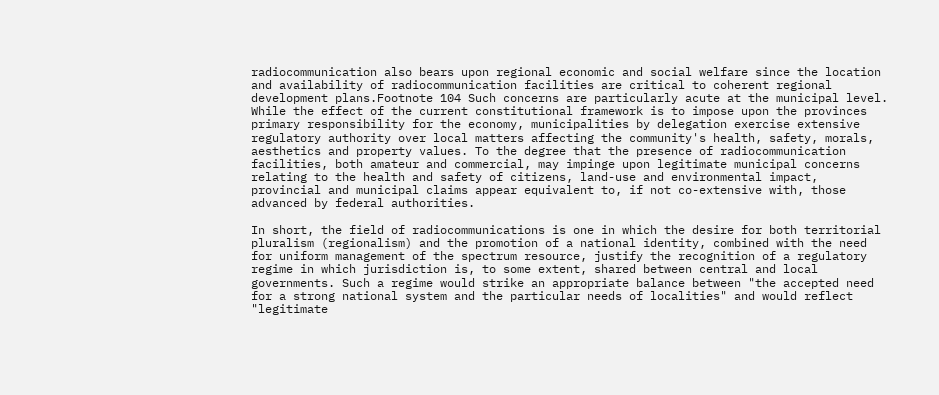radiocommunication also bears upon regional economic and social welfare since the location and availability of radiocommunication facilities are critical to coherent regional development plans.Footnote 104 Such concerns are particularly acute at the municipal level. While the effect of the current constitutional framework is to impose upon the provinces primary responsibility for the economy, municipalities by delegation exercise extensive regulatory authority over local matters affecting the community's health, safety, morals, aesthetics and property values. To the degree that the presence of radiocommunication facilities, both amateur and commercial, may impinge upon legitimate municipal concerns relating to the health and safety of citizens, land-use and environmental impact, provincial and municipal claims appear equivalent to, if not co-extensive with, those advanced by federal authorities.

In short, the field of radiocommunications is one in which the desire for both territorial pluralism (regionalism) and the promotion of a national identity, combined with the need for uniform management of the spectrum resource, justify the recognition of a regulatory regime in which jurisdiction is, to some extent, shared between central and local governments. Such a regime would strike an appropriate balance between "the accepted need for a strong national system and the particular needs of localities" and would reflect "legitimate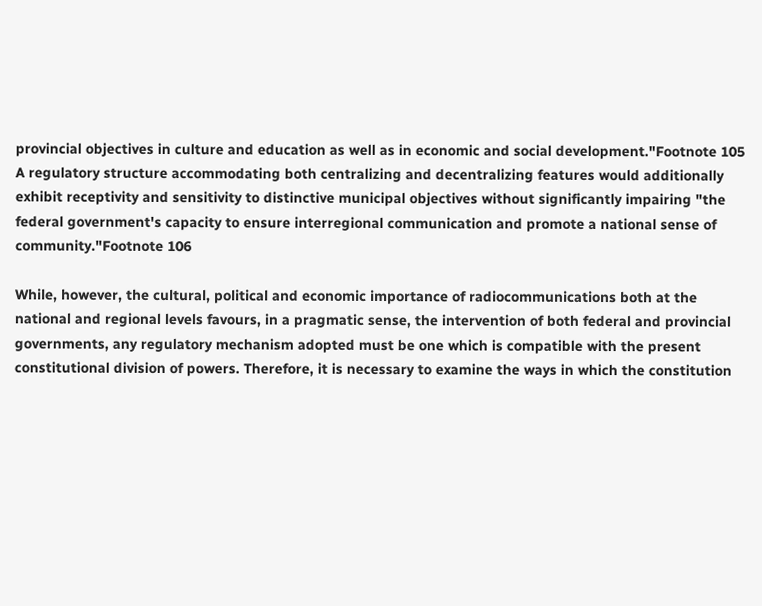provincial objectives in culture and education as well as in economic and social development."Footnote 105 A regulatory structure accommodating both centralizing and decentralizing features would additionally exhibit receptivity and sensitivity to distinctive municipal objectives without significantly impairing "the federal government's capacity to ensure interregional communication and promote a national sense of community."Footnote 106

While, however, the cultural, political and economic importance of radiocommunications both at the national and regional levels favours, in a pragmatic sense, the intervention of both federal and provincial governments, any regulatory mechanism adopted must be one which is compatible with the present constitutional division of powers. Therefore, it is necessary to examine the ways in which the constitution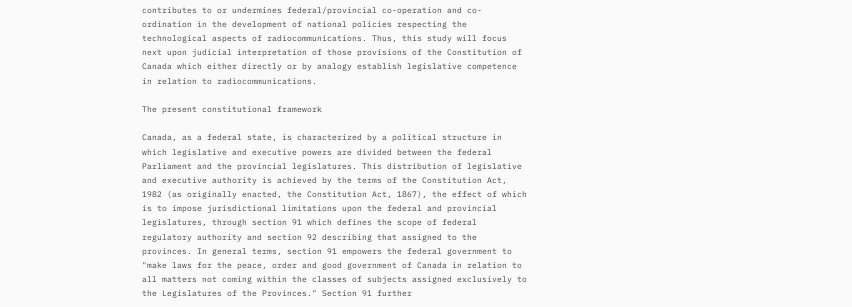contributes to or undermines federal/provincial co-operation and co-ordination in the development of national policies respecting the technological aspects of radiocommunications. Thus, this study will focus next upon judicial interpretation of those provisions of the Constitution of Canada which either directly or by analogy establish legislative competence in relation to radiocommunications.

The present constitutional framework

Canada, as a federal state, is characterized by a political structure in which legislative and executive powers are divided between the federal Parliament and the provincial legislatures. This distribution of legislative and executive authority is achieved by the terms of the Constitution Act, 1982 (as originally enacted, the Constitution Act, 1867), the effect of which is to impose jurisdictional limitations upon the federal and provincial legislatures, through section 91 which defines the scope of federal regulatory authority and section 92 describing that assigned to the provinces. In general terms, section 91 empowers the federal government to "make laws for the peace, order and good government of Canada in relation to all matters not coming within the classes of subjects assigned exclusively to the Legislatures of the Provinces." Section 91 further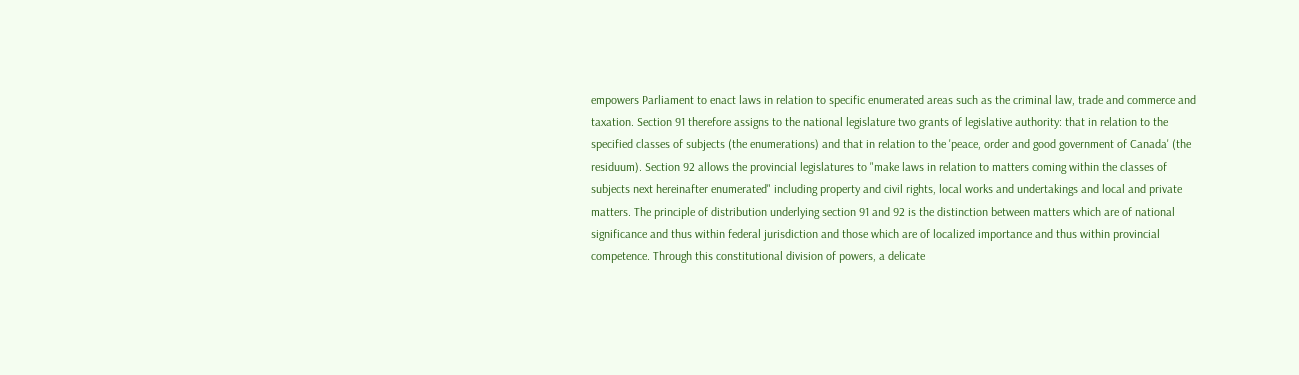empowers Parliament to enact laws in relation to specific enumerated areas such as the criminal law, trade and commerce and taxation. Section 91 therefore assigns to the national legislature two grants of legislative authority: that in relation to the specified classes of subjects (the enumerations) and that in relation to the 'peace, order and good government of Canada' (the residuum). Section 92 allows the provincial legislatures to "make laws in relation to matters coming within the classes of subjects next hereinafter enumerated" including property and civil rights, local works and undertakings and local and private matters. The principle of distribution underlying section 91 and 92 is the distinction between matters which are of national significance and thus within federal jurisdiction and those which are of localized importance and thus within provincial competence. Through this constitutional division of powers, a delicate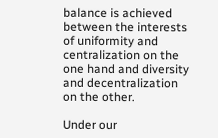balance is achieved between the interests of uniformity and centralization on the one hand and diversity and decentralization on the other.

Under our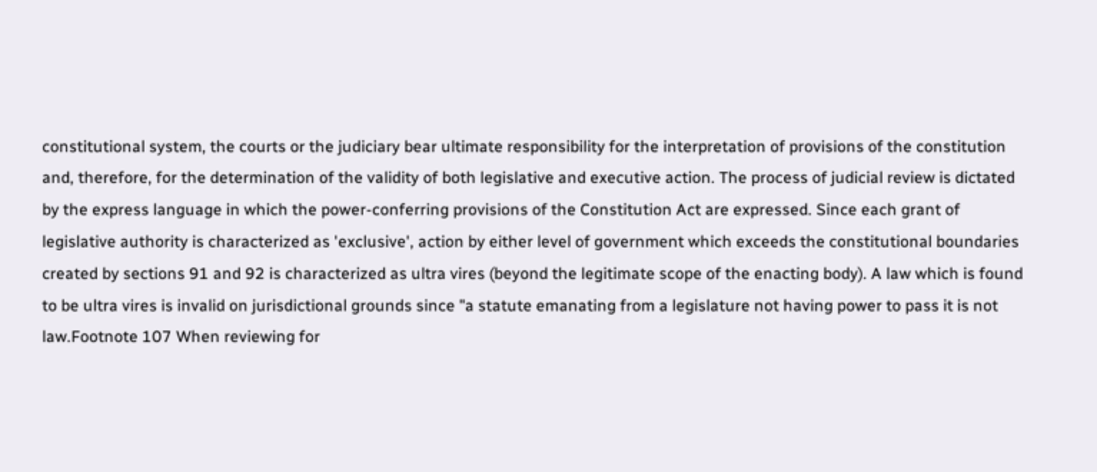constitutional system, the courts or the judiciary bear ultimate responsibility for the interpretation of provisions of the constitution and, therefore, for the determination of the validity of both legislative and executive action. The process of judicial review is dictated by the express language in which the power-conferring provisions of the Constitution Act are expressed. Since each grant of legislative authority is characterized as 'exclusive', action by either level of government which exceeds the constitutional boundaries created by sections 91 and 92 is characterized as ultra vires (beyond the legitimate scope of the enacting body). A law which is found to be ultra vires is invalid on jurisdictional grounds since "a statute emanating from a legislature not having power to pass it is not law.Footnote 107 When reviewing for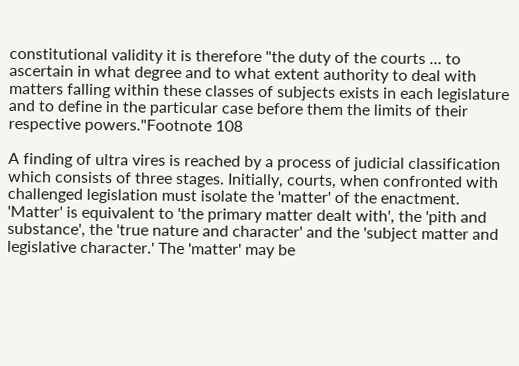constitutional validity it is therefore "the duty of the courts … to ascertain in what degree and to what extent authority to deal with matters falling within these classes of subjects exists in each legislature and to define in the particular case before them the limits of their respective powers."Footnote 108

A finding of ultra vires is reached by a process of judicial classification which consists of three stages. Initially, courts, when confronted with challenged legislation must isolate the 'matter' of the enactment. 'Matter' is equivalent to 'the primary matter dealt with', the 'pith and substance', the 'true nature and character' and the 'subject matter and legislative character.' The 'matter' may be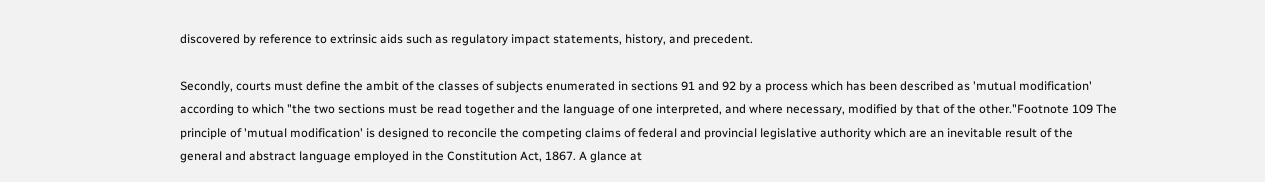discovered by reference to extrinsic aids such as regulatory impact statements, history, and precedent.

Secondly, courts must define the ambit of the classes of subjects enumerated in sections 91 and 92 by a process which has been described as 'mutual modification' according to which "the two sections must be read together and the language of one interpreted, and where necessary, modified by that of the other."Footnote 109 The principle of 'mutual modification' is designed to reconcile the competing claims of federal and provincial legislative authority which are an inevitable result of the general and abstract language employed in the Constitution Act, 1867. A glance at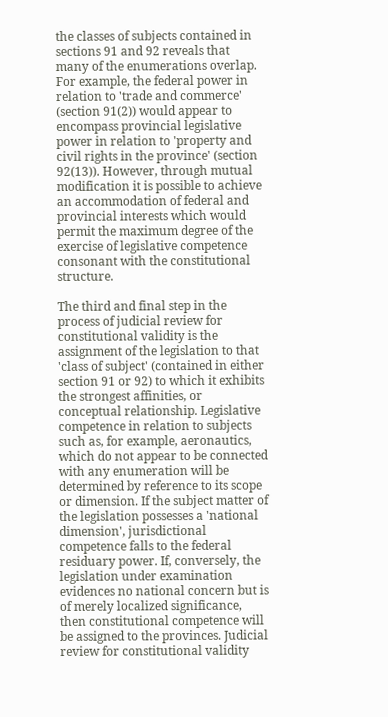the classes of subjects contained in sections 91 and 92 reveals that many of the enumerations overlap. For example, the federal power in relation to 'trade and commerce' (section 91(2)) would appear to encompass provincial legislative power in relation to 'property and civil rights in the province' (section 92(13)). However, through mutual modification it is possible to achieve an accommodation of federal and provincial interests which would permit the maximum degree of the exercise of legislative competence consonant with the constitutional structure.

The third and final step in the process of judicial review for constitutional validity is the assignment of the legislation to that 'class of subject' (contained in either section 91 or 92) to which it exhibits the strongest affinities, or conceptual relationship. Legislative competence in relation to subjects such as, for example, aeronautics, which do not appear to be connected with any enumeration will be determined by reference to its scope or dimension. If the subject matter of the legislation possesses a 'national dimension', jurisdictional competence falls to the federal residuary power. If, conversely, the legislation under examination evidences no national concern but is of merely localized significance, then constitutional competence will be assigned to the provinces. Judicial review for constitutional validity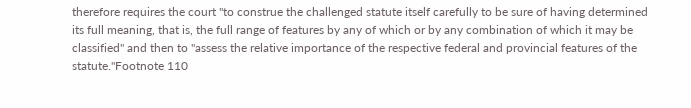therefore requires the court "to construe the challenged statute itself carefully to be sure of having determined its full meaning, that is, the full range of features by any of which or by any combination of which it may be classified" and then to "assess the relative importance of the respective federal and provincial features of the statute."Footnote 110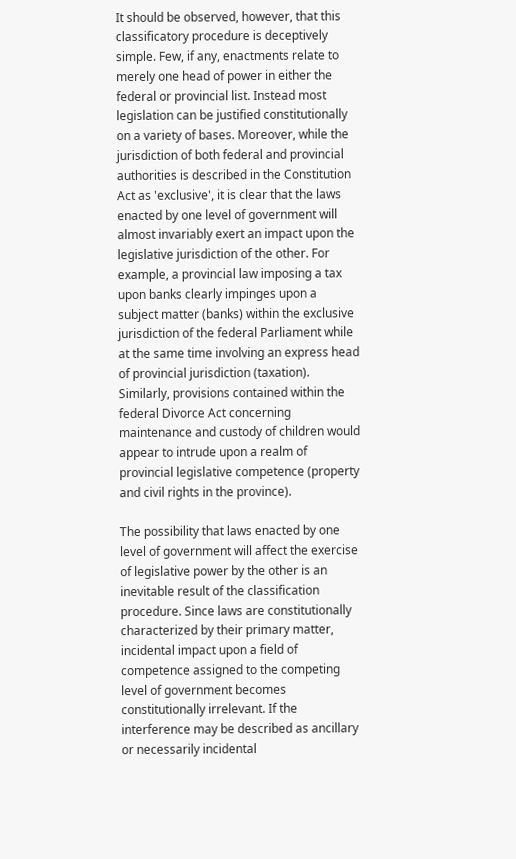It should be observed, however, that this classificatory procedure is deceptively simple. Few, if any, enactments relate to merely one head of power in either the federal or provincial list. Instead most legislation can be justified constitutionally on a variety of bases. Moreover, while the jurisdiction of both federal and provincial authorities is described in the Constitution Act as 'exclusive', it is clear that the laws enacted by one level of government will almost invariably exert an impact upon the legislative jurisdiction of the other. For example, a provincial law imposing a tax upon banks clearly impinges upon a subject matter (banks) within the exclusive jurisdiction of the federal Parliament while at the same time involving an express head of provincial jurisdiction (taxation). Similarly, provisions contained within the federal Divorce Act concerning maintenance and custody of children would appear to intrude upon a realm of provincial legislative competence (property and civil rights in the province).

The possibility that laws enacted by one level of government will affect the exercise of legislative power by the other is an inevitable result of the classification procedure. Since laws are constitutionally characterized by their primary matter, incidental impact upon a field of competence assigned to the competing level of government becomes constitutionally irrelevant. If the interference may be described as ancillary or necessarily incidental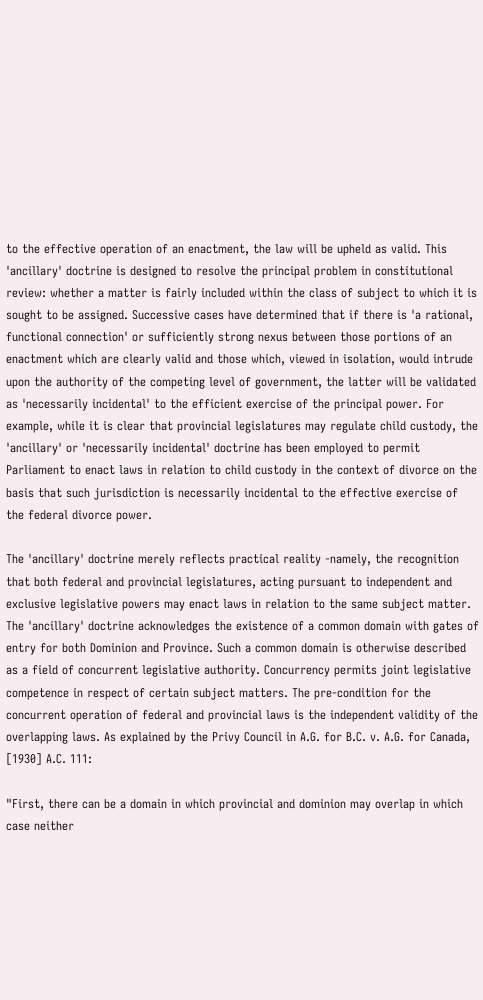to the effective operation of an enactment, the law will be upheld as valid. This 'ancillary' doctrine is designed to resolve the principal problem in constitutional review: whether a matter is fairly included within the class of subject to which it is sought to be assigned. Successive cases have determined that if there is 'a rational, functional connection' or sufficiently strong nexus between those portions of an enactment which are clearly valid and those which, viewed in isolation, would intrude upon the authority of the competing level of government, the latter will be validated as 'necessarily incidental' to the efficient exercise of the principal power. For example, while it is clear that provincial legislatures may regulate child custody, the 'ancillary' or 'necessarily incidental' doctrine has been employed to permit Parliament to enact laws in relation to child custody in the context of divorce on the basis that such jurisdiction is necessarily incidental to the effective exercise of the federal divorce power.

The 'ancillary' doctrine merely reflects practical reality -namely, the recognition that both federal and provincial legislatures, acting pursuant to independent and exclusive legislative powers may enact laws in relation to the same subject matter. The 'ancillary' doctrine acknowledges the existence of a common domain with gates of entry for both Dominion and Province. Such a common domain is otherwise described as a field of concurrent legislative authority. Concurrency permits joint legislative competence in respect of certain subject matters. The pre-condition for the concurrent operation of federal and provincial laws is the independent validity of the overlapping laws. As explained by the Privy Council in A.G. for B.C. v. A.G. for Canada, [1930] A.C. 111:

"First, there can be a domain in which provincial and dominion may overlap in which case neither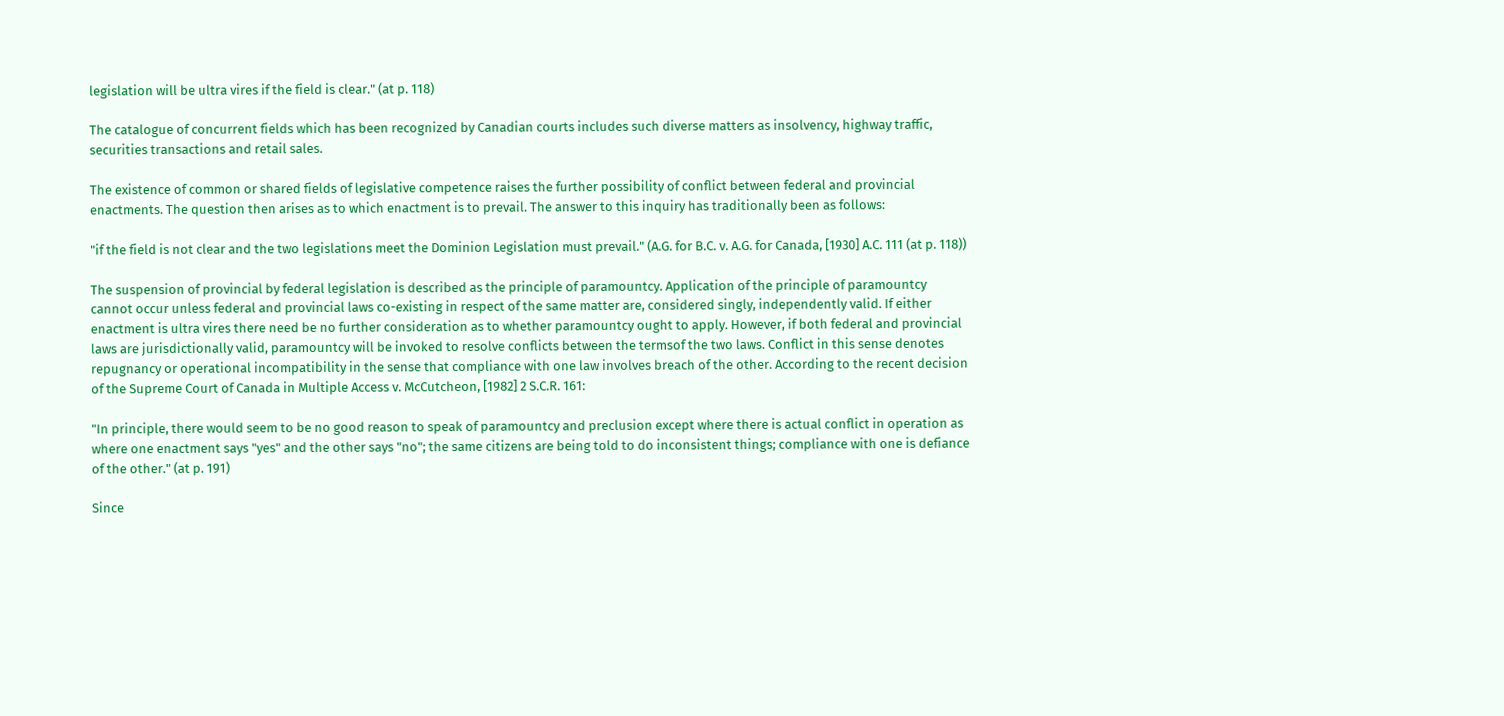legislation will be ultra vires if the field is clear." (at p. 118)

The catalogue of concurrent fields which has been recognized by Canadian courts includes such diverse matters as insolvency, highway traffic, securities transactions and retail sales.

The existence of common or shared fields of legislative competence raises the further possibility of conflict between federal and provincial enactments. The question then arises as to which enactment is to prevail. The answer to this inquiry has traditionally been as follows:

"if the field is not clear and the two legislations meet the Dominion Legislation must prevail." (A.G. for B.C. v. A.G. for Canada, [1930] A.C. 111 (at p. 118))

The suspension of provincial by federal legislation is described as the principle of paramountcy. Application of the principle of paramountcy cannot occur unless federal and provincial laws co-existing in respect of the same matter are, considered singly, independently valid. If either enactment is ultra vires there need be no further consideration as to whether paramountcy ought to apply. However, if both federal and provincial laws are jurisdictionally valid, paramountcy will be invoked to resolve conflicts between the termsof the two laws. Conflict in this sense denotes repugnancy or operational incompatibility in the sense that compliance with one law involves breach of the other. According to the recent decision of the Supreme Court of Canada in Multiple Access v. McCutcheon, [1982] 2 S.C.R. 161:

"In principle, there would seem to be no good reason to speak of paramountcy and preclusion except where there is actual conflict in operation as where one enactment says "yes" and the other says "no"; the same citizens are being told to do inconsistent things; compliance with one is defiance of the other." (at p. 191)

Since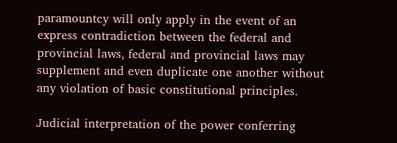paramountcy will only apply in the event of an express contradiction between the federal and provincial laws, federal and provincial laws may supplement and even duplicate one another without any violation of basic constitutional principles.

Judicial interpretation of the power conferring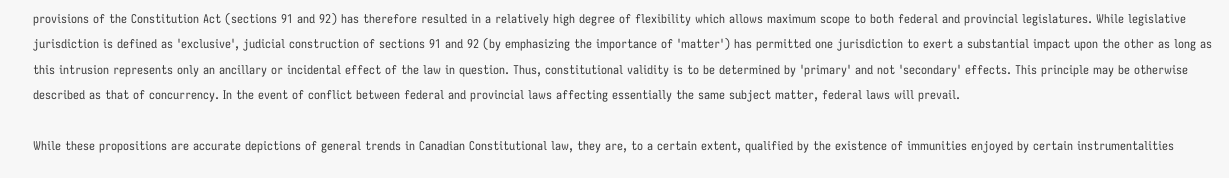provisions of the Constitution Act (sections 91 and 92) has therefore resulted in a relatively high degree of flexibility which allows maximum scope to both federal and provincial legislatures. While legislative jurisdiction is defined as 'exclusive', judicial construction of sections 91 and 92 (by emphasizing the importance of 'matter') has permitted one jurisdiction to exert a substantial impact upon the other as long as this intrusion represents only an ancillary or incidental effect of the law in question. Thus, constitutional validity is to be determined by 'primary' and not 'secondary' effects. This principle may be otherwise described as that of concurrency. In the event of conflict between federal and provincial laws affecting essentially the same subject matter, federal laws will prevail.

While these propositions are accurate depictions of general trends in Canadian Constitutional law, they are, to a certain extent, qualified by the existence of immunities enjoyed by certain instrumentalities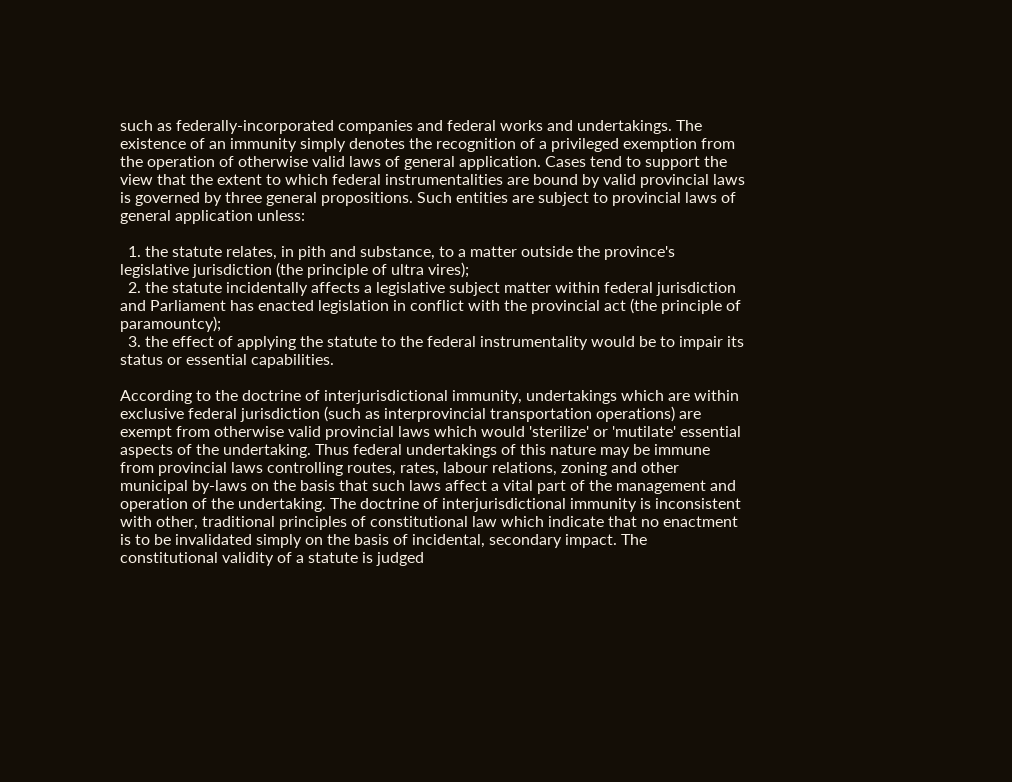such as federally-incorporated companies and federal works and undertakings. The existence of an immunity simply denotes the recognition of a privileged exemption from the operation of otherwise valid laws of general application. Cases tend to support the view that the extent to which federal instrumentalities are bound by valid provincial laws is governed by three general propositions. Such entities are subject to provincial laws of general application unless:

  1. the statute relates, in pith and substance, to a matter outside the province's legislative jurisdiction (the principle of ultra vires);
  2. the statute incidentally affects a legislative subject matter within federal jurisdiction and Parliament has enacted legislation in conflict with the provincial act (the principle of paramountcy);
  3. the effect of applying the statute to the federal instrumentality would be to impair its status or essential capabilities.

According to the doctrine of interjurisdictional immunity, undertakings which are within exclusive federal jurisdiction (such as interprovincial transportation operations) are exempt from otherwise valid provincial laws which would 'sterilize' or 'mutilate' essential aspects of the undertaking. Thus federal undertakings of this nature may be immune from provincial laws controlling routes, rates, labour relations, zoning and other municipal by-laws on the basis that such laws affect a vital part of the management and operation of the undertaking. The doctrine of interjurisdictional immunity is inconsistent with other, traditional principles of constitutional law which indicate that no enactment is to be invalidated simply on the basis of incidental, secondary impact. The constitutional validity of a statute is judged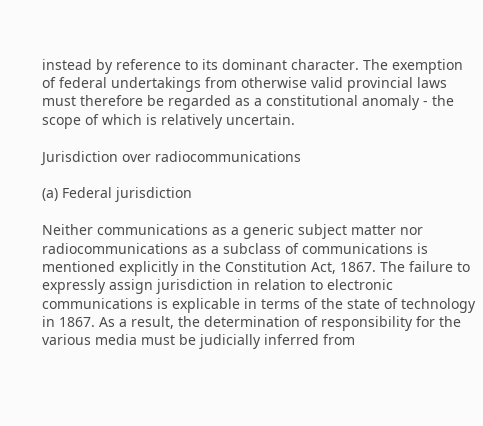instead by reference to its dominant character. The exemption of federal undertakings from otherwise valid provincial laws must therefore be regarded as a constitutional anomaly - the scope of which is relatively uncertain.

Jurisdiction over radiocommunications

(a) Federal jurisdiction

Neither communications as a generic subject matter nor radiocommunications as a subclass of communications is mentioned explicitly in the Constitution Act, 1867. The failure to expressly assign jurisdiction in relation to electronic communications is explicable in terms of the state of technology in 1867. As a result, the determination of responsibility for the various media must be judicially inferred from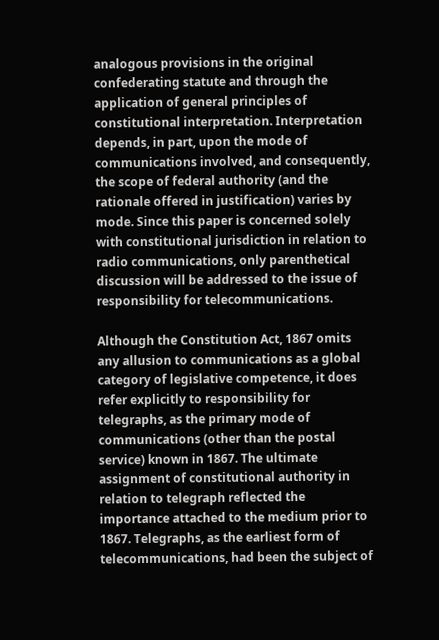analogous provisions in the original confederating statute and through the application of general principles of constitutional interpretation. Interpretation depends, in part, upon the mode of communications involved, and consequently, the scope of federal authority (and the rationale offered in justification) varies by mode. Since this paper is concerned solely with constitutional jurisdiction in relation to radio communications, only parenthetical discussion will be addressed to the issue of responsibility for telecommunications.

Although the Constitution Act, 1867 omits any allusion to communications as a global category of legislative competence, it does refer explicitly to responsibility for telegraphs, as the primary mode of communications (other than the postal service) known in 1867. The ultimate assignment of constitutional authority in relation to telegraph reflected the importance attached to the medium prior to 1867. Telegraphs, as the earliest form of telecommunications, had been the subject of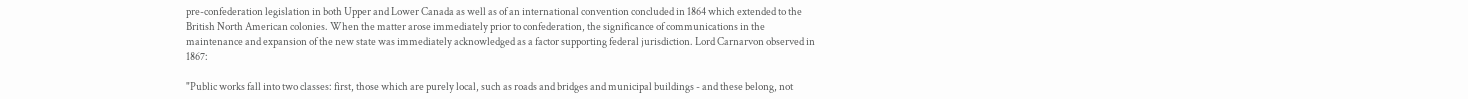pre-confederation legislation in both Upper and Lower Canada as well as of an international convention concluded in 1864 which extended to the British North American colonies. When the matter arose immediately prior to confederation, the significance of communications in the maintenance and expansion of the new state was immediately acknowledged as a factor supporting federal jurisdiction. Lord Carnarvon observed in 1867:

"Public works fall into two classes: first, those which are purely local, such as roads and bridges and municipal buildings - and these belong, not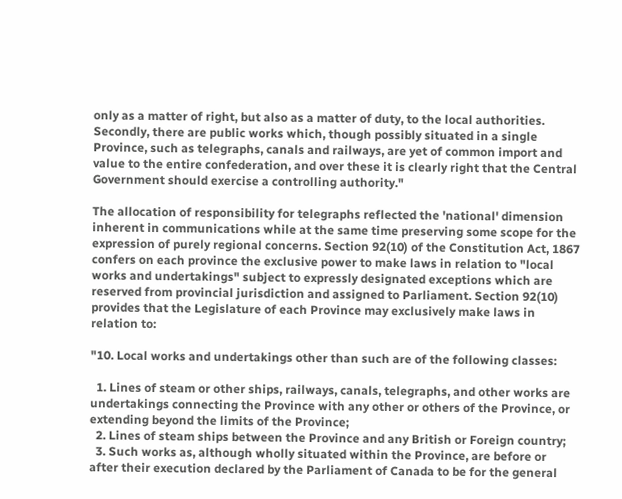only as a matter of right, but also as a matter of duty, to the local authorities. Secondly, there are public works which, though possibly situated in a single Province, such as telegraphs, canals and railways, are yet of common import and value to the entire confederation, and over these it is clearly right that the Central Government should exercise a controlling authority."

The allocation of responsibility for telegraphs reflected the 'national' dimension inherent in communications while at the same time preserving some scope for the expression of purely regional concerns. Section 92(10) of the Constitution Act, 1867 confers on each province the exclusive power to make laws in relation to "local works and undertakings" subject to expressly designated exceptions which are reserved from provincial jurisdiction and assigned to Parliament. Section 92(10) provides that the Legislature of each Province may exclusively make laws in relation to:

"10. Local works and undertakings other than such are of the following classes:

  1. Lines of steam or other ships, railways, canals, telegraphs, and other works are undertakings connecting the Province with any other or others of the Province, or extending beyond the limits of the Province;
  2. Lines of steam ships between the Province and any British or Foreign country;
  3. Such works as, although wholly situated within the Province, are before or after their execution declared by the Parliament of Canada to be for the general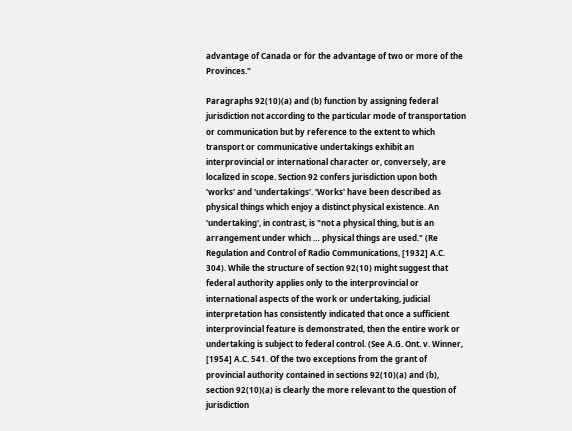advantage of Canada or for the advantage of two or more of the Provinces."

Paragraphs 92(10)(a) and (b) function by assigning federal jurisdiction not according to the particular mode of transportation or communication but by reference to the extent to which transport or communicative undertakings exhibit an interprovincial or international character or, conversely, are localized in scope. Section 92 confers jurisdiction upon both 'works' and 'undertakings'. 'Works' have been described as physical things which enjoy a distinct physical existence. An 'undertaking', in contrast, is "not a physical thing, but is an arrangement under which … physical things are used." (Re Regulation and Control of Radio Communications, [1932] A.C. 304). While the structure of section 92(10) might suggest that federal authority applies only to the interprovincial or international aspects of the work or undertaking, judicial interpretation has consistently indicated that once a sufficient interprovincial feature is demonstrated, then the entire work or undertaking is subject to federal control. (See A.G. Ont. v. Winner, [1954] A.C. 541. Of the two exceptions from the grant of provincial authority contained in sections 92(10)(a) and (b), section 92(10)(a) is clearly the more relevant to the question of jurisdiction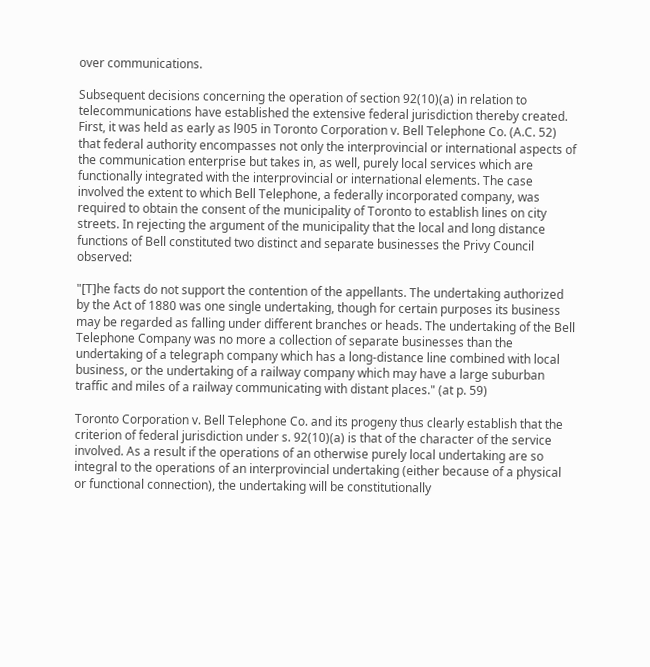over communications.

Subsequent decisions concerning the operation of section 92(10)(a) in relation to telecommunications have established the extensive federal jurisdiction thereby created. First, it was held as early as l905 in Toronto Corporation v. Bell Telephone Co. (A.C. 52) that federal authority encompasses not only the interprovincial or international aspects of the communication enterprise but takes in, as well, purely local services which are functionally integrated with the interprovincial or international elements. The case involved the extent to which Bell Telephone, a federally incorporated company, was required to obtain the consent of the municipality of Toronto to establish lines on city streets. In rejecting the argument of the municipality that the local and long distance functions of Bell constituted two distinct and separate businesses the Privy Council observed:

"[T]he facts do not support the contention of the appellants. The undertaking authorized by the Act of 1880 was one single undertaking, though for certain purposes its business may be regarded as falling under different branches or heads. The undertaking of the Bell Telephone Company was no more a collection of separate businesses than the undertaking of a telegraph company which has a long-distance line combined with local business, or the undertaking of a railway company which may have a large suburban traffic and miles of a railway communicating with distant places." (at p. 59)

Toronto Corporation v. Bell Telephone Co. and its progeny thus clearly establish that the criterion of federal jurisdiction under s. 92(10)(a) is that of the character of the service involved. As a result if the operations of an otherwise purely local undertaking are so integral to the operations of an interprovincial undertaking (either because of a physical or functional connection), the undertaking will be constitutionally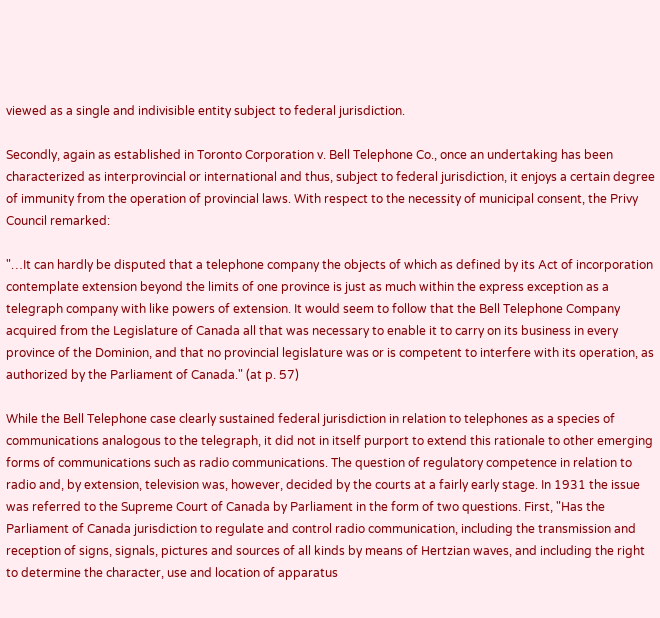viewed as a single and indivisible entity subject to federal jurisdiction.

Secondly, again as established in Toronto Corporation v. Bell Telephone Co., once an undertaking has been characterized as interprovincial or international and thus, subject to federal jurisdiction, it enjoys a certain degree of immunity from the operation of provincial laws. With respect to the necessity of municipal consent, the Privy Council remarked:

"…It can hardly be disputed that a telephone company the objects of which as defined by its Act of incorporation contemplate extension beyond the limits of one province is just as much within the express exception as a telegraph company with like powers of extension. It would seem to follow that the Bell Telephone Company acquired from the Legislature of Canada all that was necessary to enable it to carry on its business in every province of the Dominion, and that no provincial legislature was or is competent to interfere with its operation, as authorized by the Parliament of Canada." (at p. 57)

While the Bell Telephone case clearly sustained federal jurisdiction in relation to telephones as a species of communications analogous to the telegraph, it did not in itself purport to extend this rationale to other emerging forms of communications such as radio communications. The question of regulatory competence in relation to radio and, by extension, television was, however, decided by the courts at a fairly early stage. In 1931 the issue was referred to the Supreme Court of Canada by Parliament in the form of two questions. First, "Has the Parliament of Canada jurisdiction to regulate and control radio communication, including the transmission and reception of signs, signals, pictures and sources of all kinds by means of Hertzian waves, and including the right to determine the character, use and location of apparatus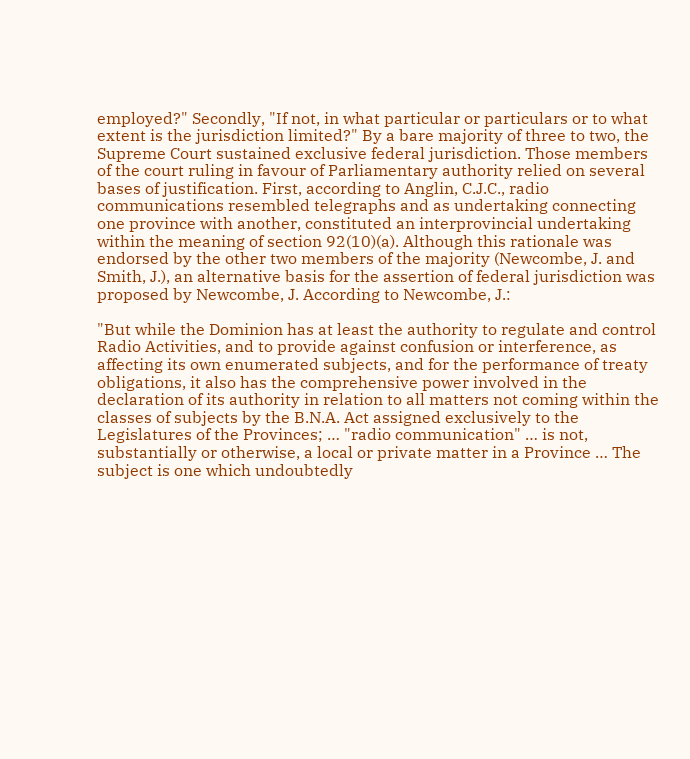employed?" Secondly, "If not, in what particular or particulars or to what extent is the jurisdiction limited?" By a bare majority of three to two, the Supreme Court sustained exclusive federal jurisdiction. Those members of the court ruling in favour of Parliamentary authority relied on several bases of justification. First, according to Anglin, C.J.C., radio communications resembled telegraphs and as undertaking connecting one province with another, constituted an interprovincial undertaking within the meaning of section 92(10)(a). Although this rationale was endorsed by the other two members of the majority (Newcombe, J. and Smith, J.), an alternative basis for the assertion of federal jurisdiction was proposed by Newcombe, J. According to Newcombe, J.:

"But while the Dominion has at least the authority to regulate and control Radio Activities, and to provide against confusion or interference, as affecting its own enumerated subjects, and for the performance of treaty obligations, it also has the comprehensive power involved in the declaration of its authority in relation to all matters not coming within the classes of subjects by the B.N.A. Act assigned exclusively to the Legislatures of the Provinces; … "radio communication" … is not, substantially or otherwise, a local or private matter in a Province … The subject is one which undoubtedly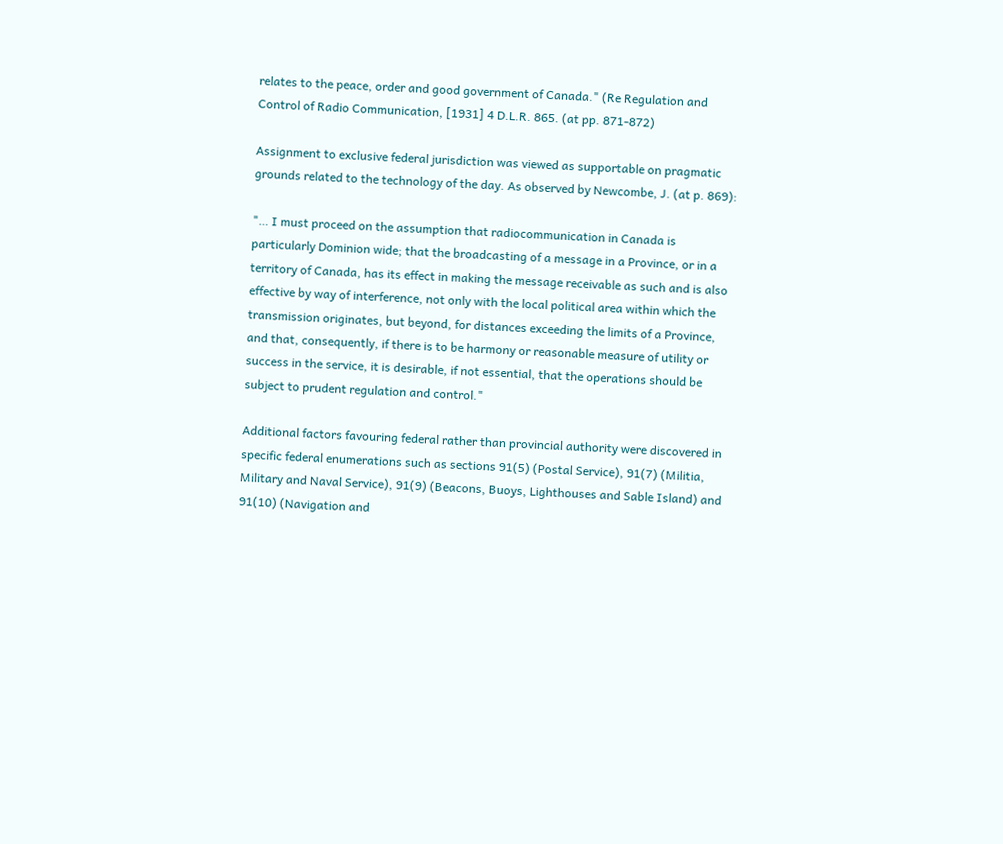relates to the peace, order and good government of Canada." (Re Regulation and Control of Radio Communication, [1931] 4 D.L.R. 865. (at pp. 871-872)

Assignment to exclusive federal jurisdiction was viewed as supportable on pragmatic grounds related to the technology of the day. As observed by Newcombe, J. (at p. 869):

"… I must proceed on the assumption that radiocommunication in Canada is particularly Dominion wide; that the broadcasting of a message in a Province, or in a territory of Canada, has its effect in making the message receivable as such and is also effective by way of interference, not only with the local political area within which the transmission originates, but beyond, for distances exceeding the limits of a Province, and that, consequently, if there is to be harmony or reasonable measure of utility or success in the service, it is desirable, if not essential, that the operations should be subject to prudent regulation and control."

Additional factors favouring federal rather than provincial authority were discovered in specific federal enumerations such as sections 91(5) (Postal Service), 91(7) (Militia, Military and Naval Service), 91(9) (Beacons, Buoys, Lighthouses and Sable Island) and 91(10) (Navigation and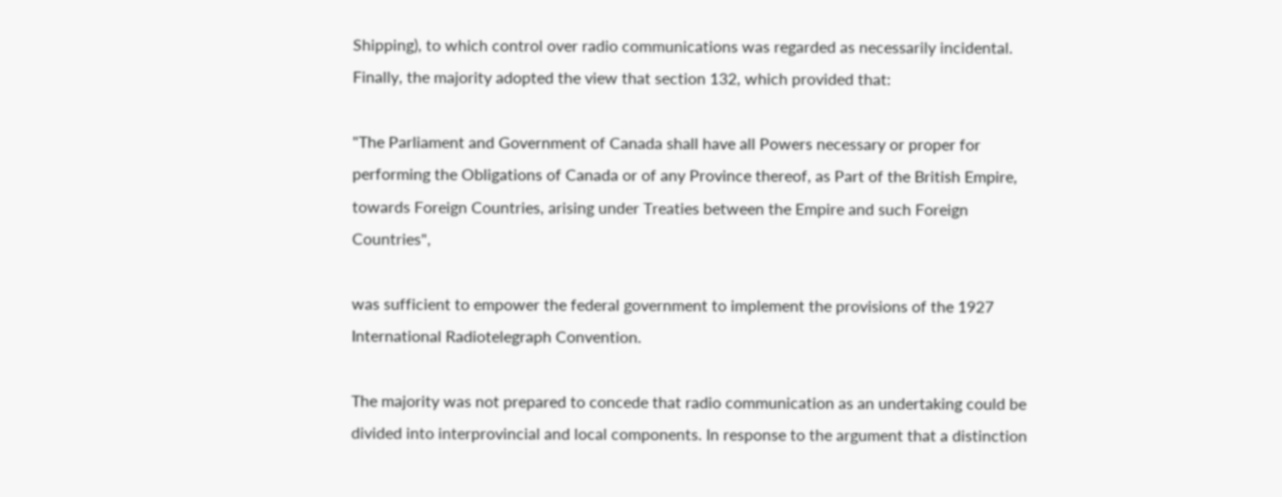Shipping), to which control over radio communications was regarded as necessarily incidental. Finally, the majority adopted the view that section 132, which provided that:

"The Parliament and Government of Canada shall have all Powers necessary or proper for performing the Obligations of Canada or of any Province thereof, as Part of the British Empire, towards Foreign Countries, arising under Treaties between the Empire and such Foreign Countries",

was sufficient to empower the federal government to implement the provisions of the 1927 International Radiotelegraph Convention.

The majority was not prepared to concede that radio communication as an undertaking could be divided into interprovincial and local components. In response to the argument that a distinction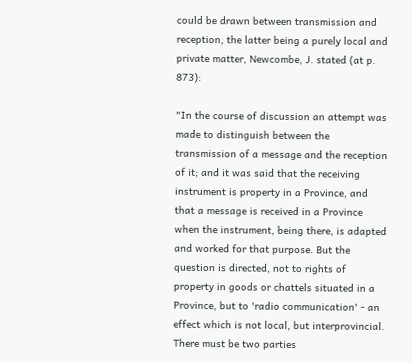could be drawn between transmission and reception, the latter being a purely local and private matter, Newcombe, J. stated (at p. 873):

"In the course of discussion an attempt was made to distinguish between the transmission of a message and the reception of it; and it was said that the receiving instrument is property in a Province, and that a message is received in a Province when the instrument, being there, is adapted and worked for that purpose. But the question is directed, not to rights of property in goods or chattels situated in a Province, but to 'radio communication' - an effect which is not local, but interprovincial. There must be two parties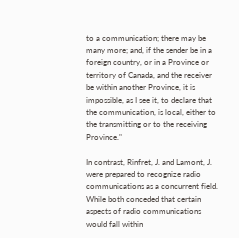to a communication; there may be many more; and, if the sender be in a foreign country, or in a Province or territory of Canada, and the receiver be within another Province, it is impossible, as I see it, to declare that the communication, is local, either to the transmitting or to the receiving Province."

In contrast, Rinfret, J. and Lamont, J. were prepared to recognize radio communications as a concurrent field. While both conceded that certain aspects of radio communications would fall within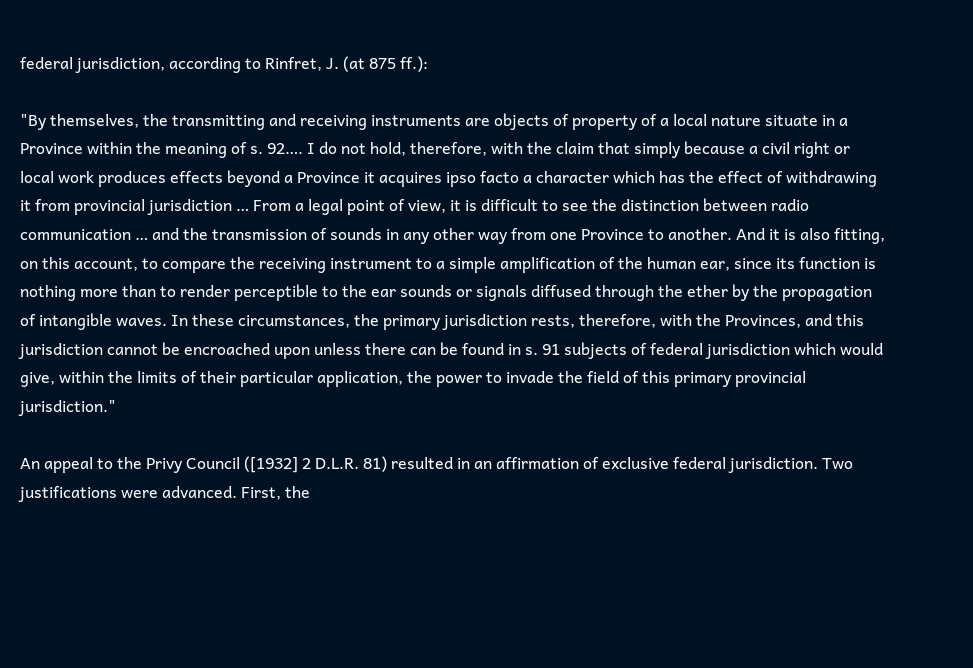federal jurisdiction, according to Rinfret, J. (at 875 ff.):

"By themselves, the transmitting and receiving instruments are objects of property of a local nature situate in a Province within the meaning of s. 92…. I do not hold, therefore, with the claim that simply because a civil right or local work produces effects beyond a Province it acquires ipso facto a character which has the effect of withdrawing it from provincial jurisdiction … From a legal point of view, it is difficult to see the distinction between radio communication … and the transmission of sounds in any other way from one Province to another. And it is also fitting, on this account, to compare the receiving instrument to a simple amplification of the human ear, since its function is nothing more than to render perceptible to the ear sounds or signals diffused through the ether by the propagation of intangible waves. In these circumstances, the primary jurisdiction rests, therefore, with the Provinces, and this jurisdiction cannot be encroached upon unless there can be found in s. 91 subjects of federal jurisdiction which would give, within the limits of their particular application, the power to invade the field of this primary provincial jurisdiction."

An appeal to the Privy Council ([1932] 2 D.L.R. 81) resulted in an affirmation of exclusive federal jurisdiction. Two justifications were advanced. First, the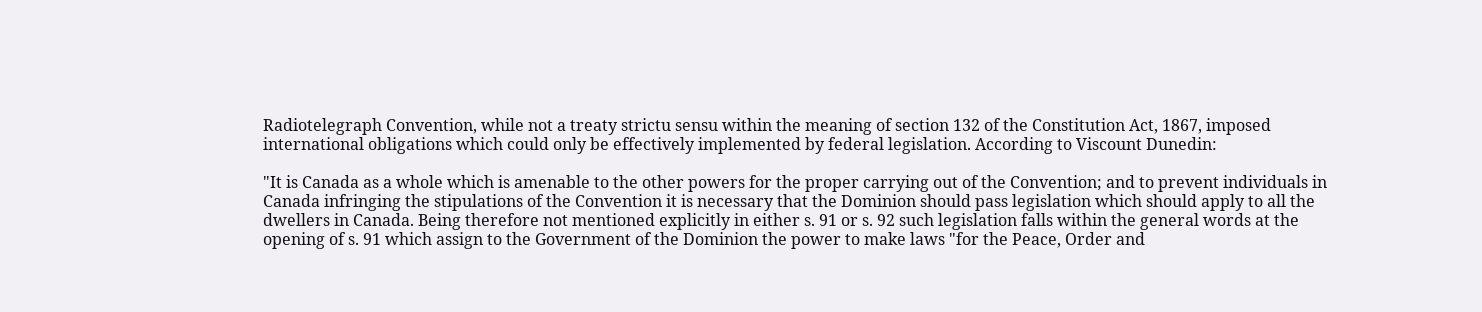Radiotelegraph Convention, while not a treaty strictu sensu within the meaning of section 132 of the Constitution Act, 1867, imposed international obligations which could only be effectively implemented by federal legislation. According to Viscount Dunedin:

"It is Canada as a whole which is amenable to the other powers for the proper carrying out of the Convention; and to prevent individuals in Canada infringing the stipulations of the Convention it is necessary that the Dominion should pass legislation which should apply to all the dwellers in Canada. Being therefore not mentioned explicitly in either s. 91 or s. 92 such legislation falls within the general words at the opening of s. 91 which assign to the Government of the Dominion the power to make laws "for the Peace, Order and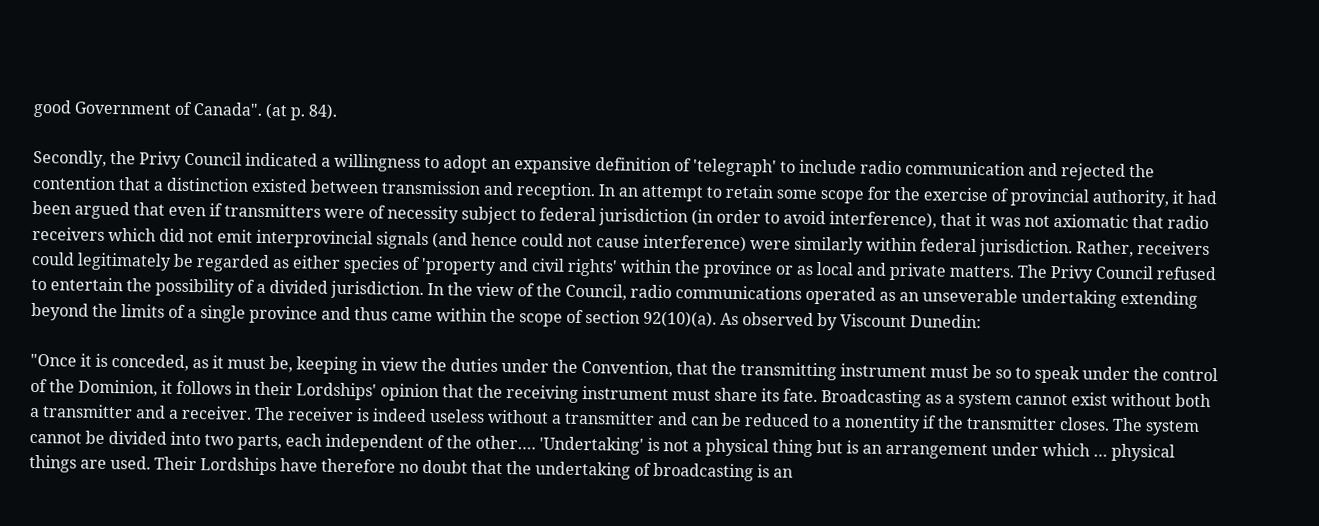good Government of Canada". (at p. 84).

Secondly, the Privy Council indicated a willingness to adopt an expansive definition of 'telegraph' to include radio communication and rejected the contention that a distinction existed between transmission and reception. In an attempt to retain some scope for the exercise of provincial authority, it had been argued that even if transmitters were of necessity subject to federal jurisdiction (in order to avoid interference), that it was not axiomatic that radio receivers which did not emit interprovincial signals (and hence could not cause interference) were similarly within federal jurisdiction. Rather, receivers could legitimately be regarded as either species of 'property and civil rights' within the province or as local and private matters. The Privy Council refused to entertain the possibility of a divided jurisdiction. In the view of the Council, radio communications operated as an unseverable undertaking extending beyond the limits of a single province and thus came within the scope of section 92(10)(a). As observed by Viscount Dunedin:

"Once it is conceded, as it must be, keeping in view the duties under the Convention, that the transmitting instrument must be so to speak under the control of the Dominion, it follows in their Lordships' opinion that the receiving instrument must share its fate. Broadcasting as a system cannot exist without both a transmitter and a receiver. The receiver is indeed useless without a transmitter and can be reduced to a nonentity if the transmitter closes. The system cannot be divided into two parts, each independent of the other…. 'Undertaking' is not a physical thing but is an arrangement under which … physical things are used. Their Lordships have therefore no doubt that the undertaking of broadcasting is an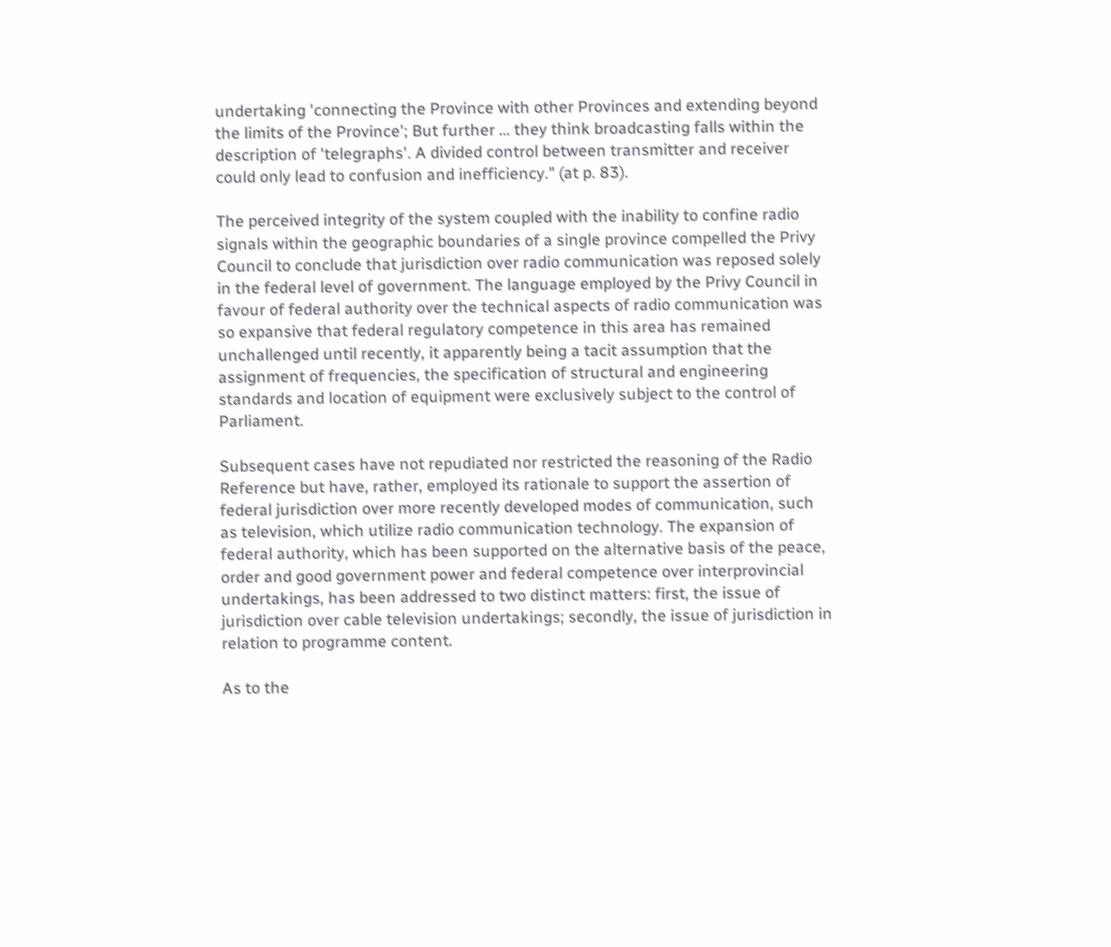undertaking 'connecting the Province with other Provinces and extending beyond the limits of the Province'; But further … they think broadcasting falls within the description of 'telegraphs'. A divided control between transmitter and receiver could only lead to confusion and inefficiency." (at p. 83).

The perceived integrity of the system coupled with the inability to confine radio signals within the geographic boundaries of a single province compelled the Privy Council to conclude that jurisdiction over radio communication was reposed solely in the federal level of government. The language employed by the Privy Council in favour of federal authority over the technical aspects of radio communication was so expansive that federal regulatory competence in this area has remained unchallenged until recently, it apparently being a tacit assumption that the assignment of frequencies, the specification of structural and engineering standards and location of equipment were exclusively subject to the control of Parliament.

Subsequent cases have not repudiated nor restricted the reasoning of the Radio Reference but have, rather, employed its rationale to support the assertion of federal jurisdiction over more recently developed modes of communication, such as television, which utilize radio communication technology. The expansion of federal authority, which has been supported on the alternative basis of the peace, order and good government power and federal competence over interprovincial undertakings, has been addressed to two distinct matters: first, the issue of jurisdiction over cable television undertakings; secondly, the issue of jurisdiction in relation to programme content.

As to the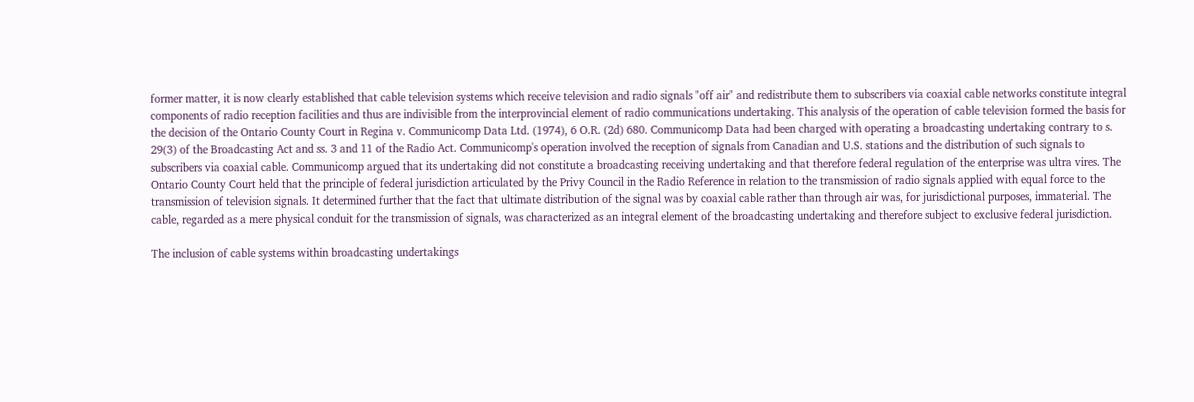former matter, it is now clearly established that cable television systems which receive television and radio signals "off air" and redistribute them to subscribers via coaxial cable networks constitute integral components of radio reception facilities and thus are indivisible from the interprovincial element of radio communications undertaking. This analysis of the operation of cable television formed the basis for the decision of the Ontario County Court in Regina v. Communicomp Data Ltd. (1974), 6 O.R. (2d) 680. Communicomp Data had been charged with operating a broadcasting undertaking contrary to s. 29(3) of the Broadcasting Act and ss. 3 and 11 of the Radio Act. Communicomp's operation involved the reception of signals from Canadian and U.S. stations and the distribution of such signals to subscribers via coaxial cable. Communicomp argued that its undertaking did not constitute a broadcasting receiving undertaking and that therefore federal regulation of the enterprise was ultra vires. The Ontario County Court held that the principle of federal jurisdiction articulated by the Privy Council in the Radio Reference in relation to the transmission of radio signals applied with equal force to the transmission of television signals. It determined further that the fact that ultimate distribution of the signal was by coaxial cable rather than through air was, for jurisdictional purposes, immaterial. The cable, regarded as a mere physical conduit for the transmission of signals, was characterized as an integral element of the broadcasting undertaking and therefore subject to exclusive federal jurisdiction.

The inclusion of cable systems within broadcasting undertakings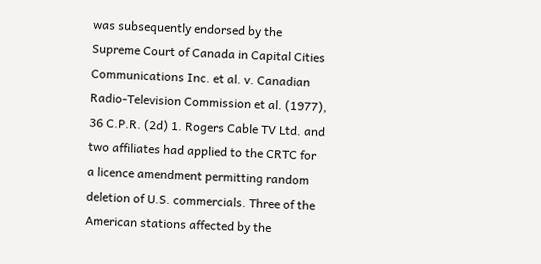was subsequently endorsed by the Supreme Court of Canada in Capital Cities Communications Inc. et al. v. Canadian Radio-Television Commission et al. (1977), 36 C.P.R. (2d) 1. Rogers Cable TV Ltd. and two affiliates had applied to the CRTC for a licence amendment permitting random deletion of U.S. commercials. Three of the American stations affected by the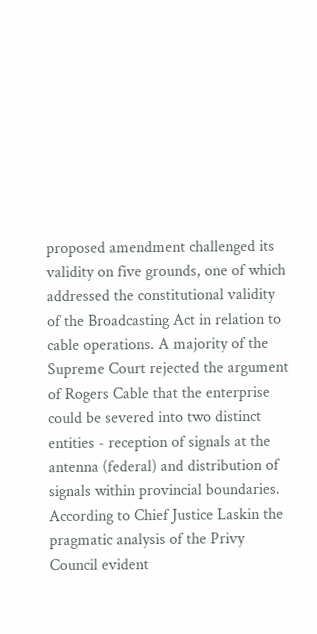proposed amendment challenged its validity on five grounds, one of which addressed the constitutional validity of the Broadcasting Act in relation to cable operations. A majority of the Supreme Court rejected the argument of Rogers Cable that the enterprise could be severed into two distinct entities - reception of signals at the antenna (federal) and distribution of signals within provincial boundaries. According to Chief Justice Laskin the pragmatic analysis of the Privy Council evident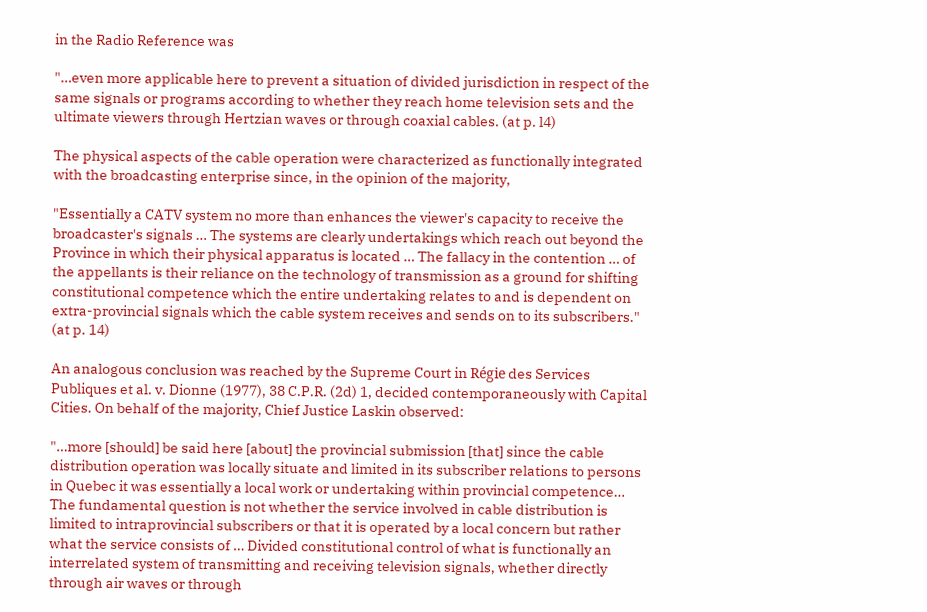in the Radio Reference was

"…even more applicable here to prevent a situation of divided jurisdiction in respect of the same signals or programs according to whether they reach home television sets and the ultimate viewers through Hertzian waves or through coaxial cables. (at p. l4)

The physical aspects of the cable operation were characterized as functionally integrated with the broadcasting enterprise since, in the opinion of the majority,

"Essentially a CATV system no more than enhances the viewer's capacity to receive the broadcaster's signals … The systems are clearly undertakings which reach out beyond the Province in which their physical apparatus is located … The fallacy in the contention … of the appellants is their reliance on the technology of transmission as a ground for shifting constitutional competence which the entire undertaking relates to and is dependent on extra-provincial signals which the cable system receives and sends on to its subscribers." (at p. 14)

An analogous conclusion was reached by the Supreme Court in Régie des Services Publiques et al. v. Dionne (1977), 38 C.P.R. (2d) 1, decided contemporaneously with Capital Cities. On behalf of the majority, Chief Justice Laskin observed:

"…more [should] be said here [about] the provincial submission [that] since the cable distribution operation was locally situate and limited in its subscriber relations to persons in Quebec it was essentially a local work or undertaking within provincial competence… The fundamental question is not whether the service involved in cable distribution is limited to intraprovincial subscribers or that it is operated by a local concern but rather what the service consists of … Divided constitutional control of what is functionally an interrelated system of transmitting and receiving television signals, whether directly through air waves or through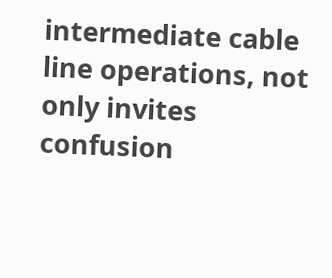intermediate cable line operations, not only invites confusion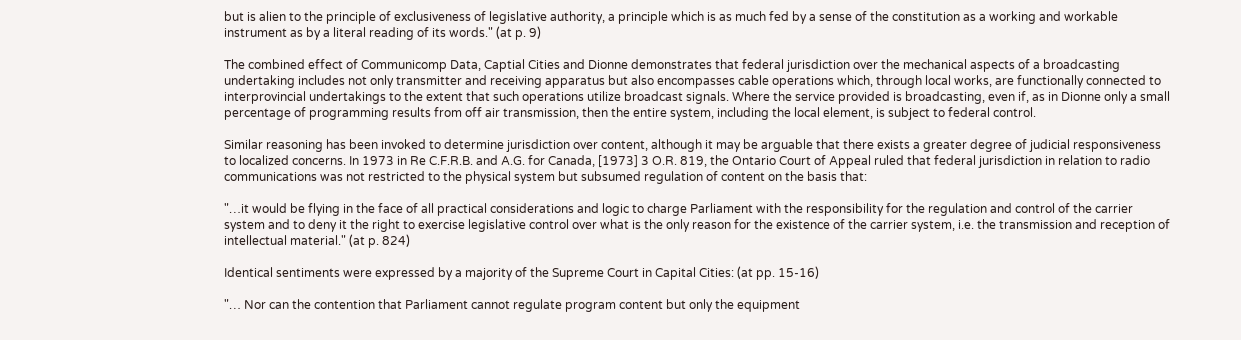but is alien to the principle of exclusiveness of legislative authority, a principle which is as much fed by a sense of the constitution as a working and workable instrument as by a literal reading of its words." (at p. 9)

The combined effect of Communicomp Data, Captial Cities and Dionne demonstrates that federal jurisdiction over the mechanical aspects of a broadcasting undertaking includes not only transmitter and receiving apparatus but also encompasses cable operations which, through local works, are functionally connected to interprovincial undertakings to the extent that such operations utilize broadcast signals. Where the service provided is broadcasting, even if, as in Dionne only a small percentage of programming results from off air transmission, then the entire system, including the local element, is subject to federal control.

Similar reasoning has been invoked to determine jurisdiction over content, although it may be arguable that there exists a greater degree of judicial responsiveness to localized concerns. In 1973 in Re C.F.R.B. and A.G. for Canada, [1973] 3 O.R. 819, the Ontario Court of Appeal ruled that federal jurisdiction in relation to radio communications was not restricted to the physical system but subsumed regulation of content on the basis that:

"…it would be flying in the face of all practical considerations and logic to charge Parliament with the responsibility for the regulation and control of the carrier system and to deny it the right to exercise legislative control over what is the only reason for the existence of the carrier system, i.e. the transmission and reception of intellectual material." (at p. 824)

Identical sentiments were expressed by a majority of the Supreme Court in Capital Cities: (at pp. 15-16)

"… Nor can the contention that Parliament cannot regulate program content but only the equipment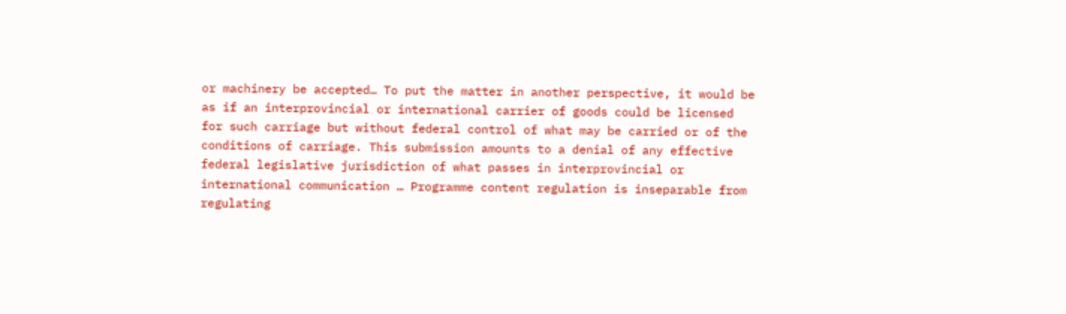or machinery be accepted… To put the matter in another perspective, it would be as if an interprovincial or international carrier of goods could be licensed for such carriage but without federal control of what may be carried or of the conditions of carriage. This submission amounts to a denial of any effective federal legislative jurisdiction of what passes in interprovincial or international communication … Programme content regulation is inseparable from regulating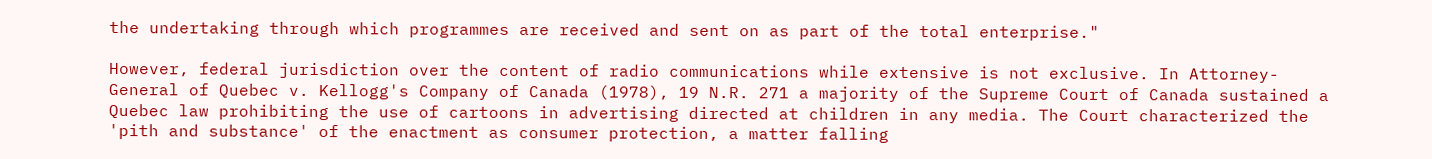the undertaking through which programmes are received and sent on as part of the total enterprise."

However, federal jurisdiction over the content of radio communications while extensive is not exclusive. In Attorney-General of Quebec v. Kellogg's Company of Canada (1978), 19 N.R. 271 a majority of the Supreme Court of Canada sustained a Quebec law prohibiting the use of cartoons in advertising directed at children in any media. The Court characterized the 'pith and substance' of the enactment as consumer protection, a matter falling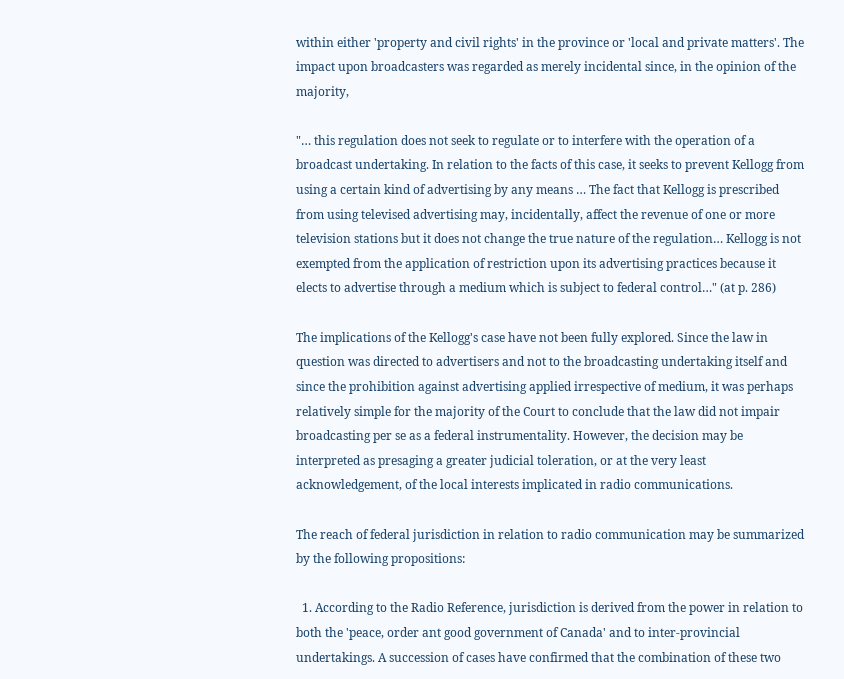within either 'property and civil rights' in the province or 'local and private matters'. The impact upon broadcasters was regarded as merely incidental since, in the opinion of the majority,

"… this regulation does not seek to regulate or to interfere with the operation of a broadcast undertaking. In relation to the facts of this case, it seeks to prevent Kellogg from using a certain kind of advertising by any means … The fact that Kellogg is prescribed from using televised advertising may, incidentally, affect the revenue of one or more television stations but it does not change the true nature of the regulation… Kellogg is not exempted from the application of restriction upon its advertising practices because it elects to advertise through a medium which is subject to federal control…" (at p. 286)

The implications of the Kellogg's case have not been fully explored. Since the law in question was directed to advertisers and not to the broadcasting undertaking itself and since the prohibition against advertising applied irrespective of medium, it was perhaps relatively simple for the majority of the Court to conclude that the law did not impair broadcasting per se as a federal instrumentality. However, the decision may be interpreted as presaging a greater judicial toleration, or at the very least acknowledgement, of the local interests implicated in radio communications.

The reach of federal jurisdiction in relation to radio communication may be summarized by the following propositions:

  1. According to the Radio Reference, jurisdiction is derived from the power in relation to both the 'peace, order ant good government of Canada' and to inter-provincial undertakings. A succession of cases have confirmed that the combination of these two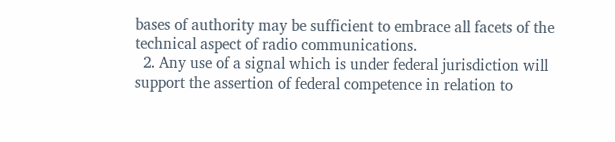bases of authority may be sufficient to embrace all facets of the technical aspect of radio communications.
  2. Any use of a signal which is under federal jurisdiction will support the assertion of federal competence in relation to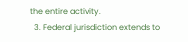the entire activity.
  3. Federal jurisdiction extends to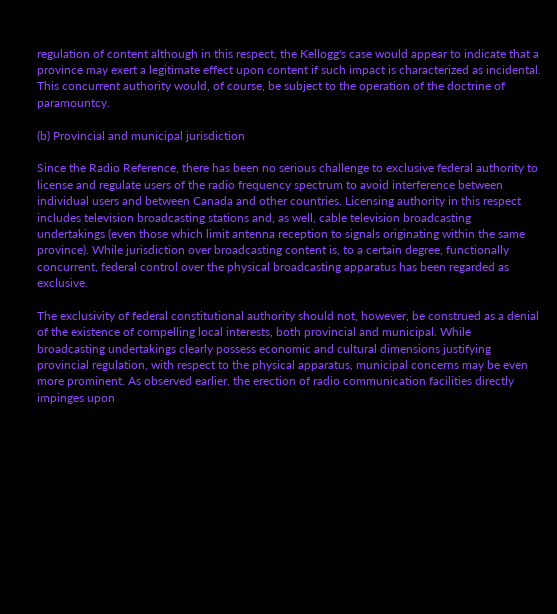regulation of content although in this respect, the Kellogg's case would appear to indicate that a province may exert a legitimate effect upon content if such impact is characterized as incidental. This concurrent authority would, of course, be subject to the operation of the doctrine of paramountcy.

(b) Provincial and municipal jurisdiction

Since the Radio Reference, there has been no serious challenge to exclusive federal authority to license and regulate users of the radio frequency spectrum to avoid interference between individual users and between Canada and other countries. Licensing authority in this respect includes television broadcasting stations and, as well, cable television broadcasting undertakings (even those which limit antenna reception to signals originating within the same province). While jurisdiction over broadcasting content is, to a certain degree, functionally concurrent, federal control over the physical broadcasting apparatus has been regarded as exclusive.

The exclusivity of federal constitutional authority should not, however, be construed as a denial of the existence of compelling local interests, both provincial and municipal. While broadcasting undertakings clearly possess economic and cultural dimensions justifying provincial regulation, with respect to the physical apparatus, municipal concerns may be even more prominent. As observed earlier, the erection of radio communication facilities directly impinges upon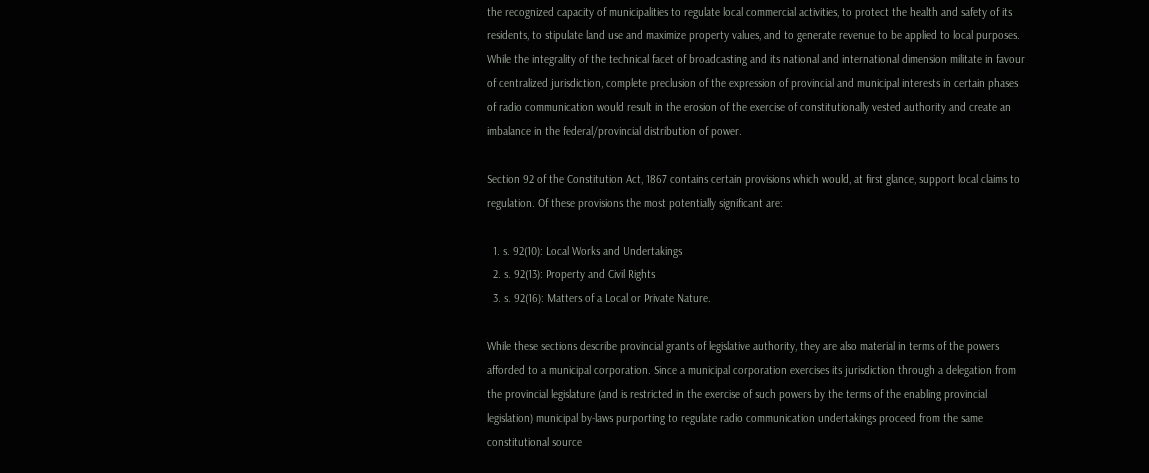the recognized capacity of municipalities to regulate local commercial activities, to protect the health and safety of its residents, to stipulate land use and maximize property values, and to generate revenue to be applied to local purposes. While the integrality of the technical facet of broadcasting and its national and international dimension militate in favour of centralized jurisdiction, complete preclusion of the expression of provincial and municipal interests in certain phases of radio communication would result in the erosion of the exercise of constitutionally vested authority and create an imbalance in the federal/provincial distribution of power.

Section 92 of the Constitution Act, 1867 contains certain provisions which would, at first glance, support local claims to regulation. Of these provisions the most potentially significant are:

  1. s. 92(10): Local Works and Undertakings
  2. s. 92(13): Property and Civil Rights
  3. s. 92(16): Matters of a Local or Private Nature.

While these sections describe provincial grants of legislative authority, they are also material in terms of the powers afforded to a municipal corporation. Since a municipal corporation exercises its jurisdiction through a delegation from the provincial legislature (and is restricted in the exercise of such powers by the terms of the enabling provincial legislation) municipal by-laws purporting to regulate radio communication undertakings proceed from the same constitutional source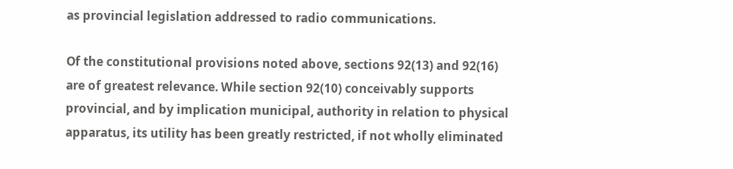as provincial legislation addressed to radio communications.

Of the constitutional provisions noted above, sections 92(13) and 92(16) are of greatest relevance. While section 92(10) conceivably supports provincial, and by implication municipal, authority in relation to physical apparatus, its utility has been greatly restricted, if not wholly eliminated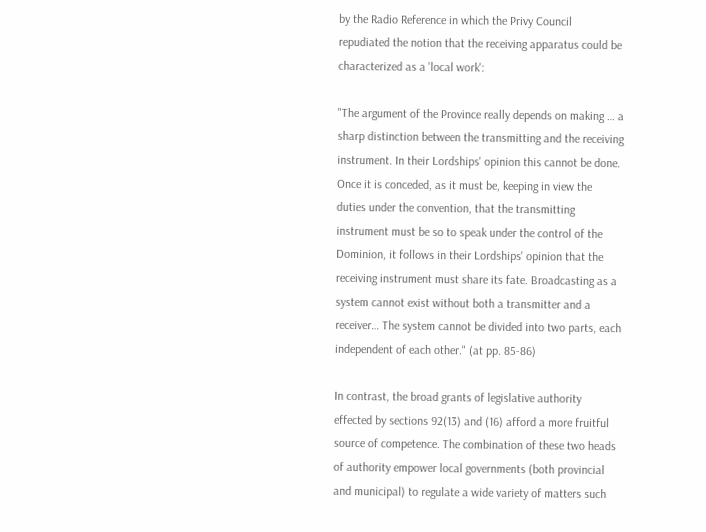by the Radio Reference in which the Privy Council repudiated the notion that the receiving apparatus could be characterized as a 'local work':

"The argument of the Province really depends on making … a sharp distinction between the transmitting and the receiving instrument. In their Lordships' opinion this cannot be done. Once it is conceded, as it must be, keeping in view the duties under the convention, that the transmitting instrument must be so to speak under the control of the Dominion, it follows in their Lordships' opinion that the receiving instrument must share its fate. Broadcasting as a system cannot exist without both a transmitter and a receiver… The system cannot be divided into two parts, each independent of each other." (at pp. 85-86)

In contrast, the broad grants of legislative authority effected by sections 92(13) and (16) afford a more fruitful source of competence. The combination of these two heads of authority empower local governments (both provincial and municipal) to regulate a wide variety of matters such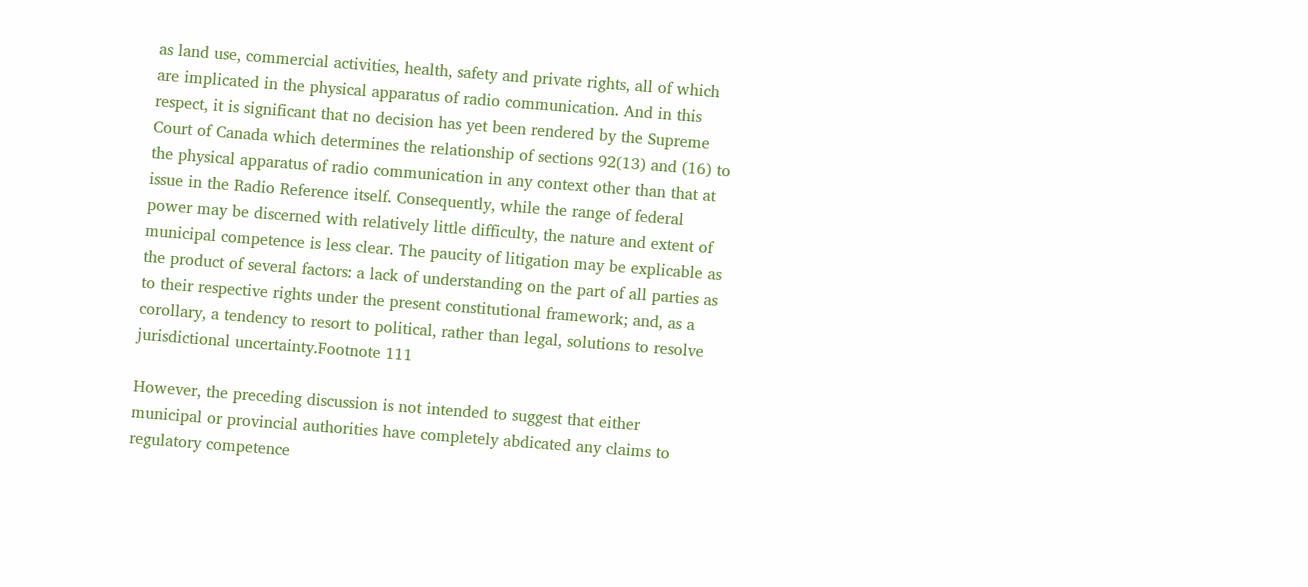as land use, commercial activities, health, safety and private rights, all of which are implicated in the physical apparatus of radio communication. And in this respect, it is significant that no decision has yet been rendered by the Supreme Court of Canada which determines the relationship of sections 92(13) and (16) to the physical apparatus of radio communication in any context other than that at issue in the Radio Reference itself. Consequently, while the range of federal power may be discerned with relatively little difficulty, the nature and extent of municipal competence is less clear. The paucity of litigation may be explicable as the product of several factors: a lack of understanding on the part of all parties as to their respective rights under the present constitutional framework; and, as a corollary, a tendency to resort to political, rather than legal, solutions to resolve jurisdictional uncertainty.Footnote 111

However, the preceding discussion is not intended to suggest that either municipal or provincial authorities have completely abdicated any claims to regulatory competence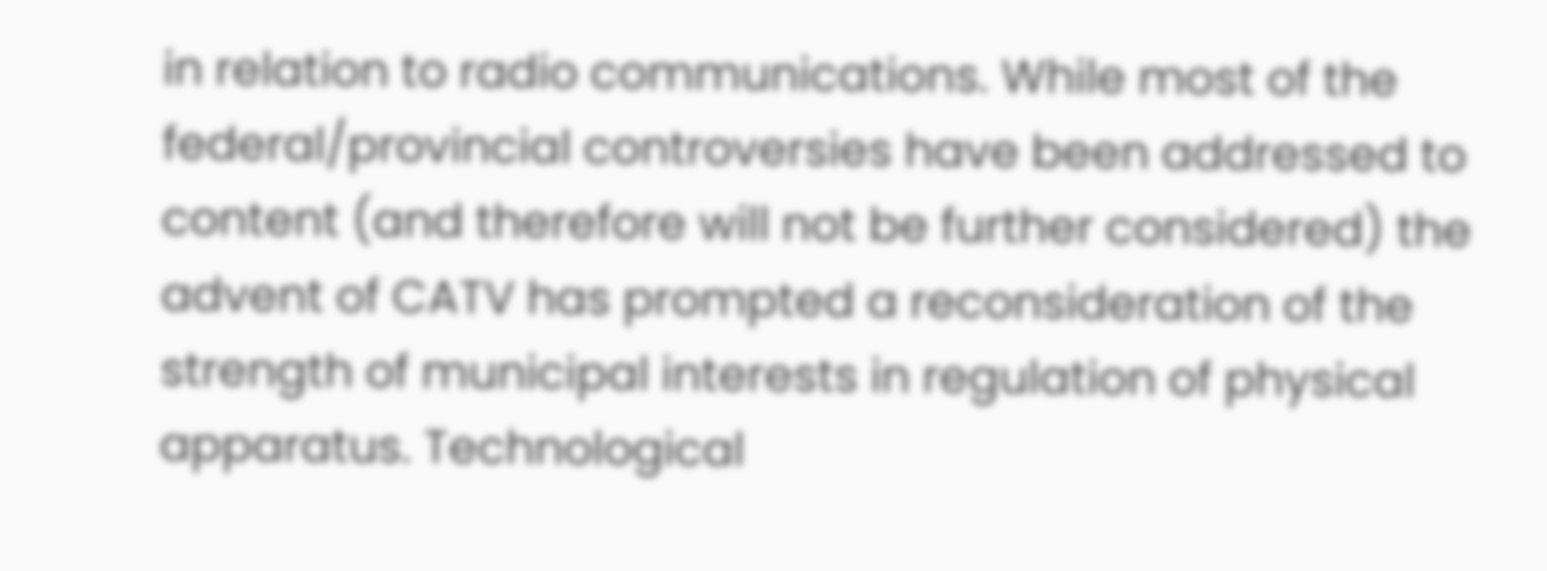in relation to radio communications. While most of the federal/provincial controversies have been addressed to content (and therefore will not be further considered) the advent of CATV has prompted a reconsideration of the strength of municipal interests in regulation of physical apparatus. Technological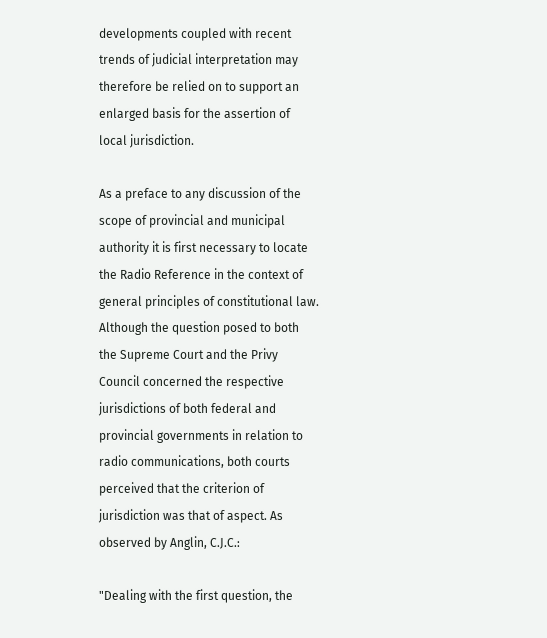developments coupled with recent trends of judicial interpretation may therefore be relied on to support an enlarged basis for the assertion of local jurisdiction.

As a preface to any discussion of the scope of provincial and municipal authority it is first necessary to locate the Radio Reference in the context of general principles of constitutional law. Although the question posed to both the Supreme Court and the Privy Council concerned the respective jurisdictions of both federal and provincial governments in relation to radio communications, both courts perceived that the criterion of jurisdiction was that of aspect. As observed by Anglin, C.J.C.:

"Dealing with the first question, the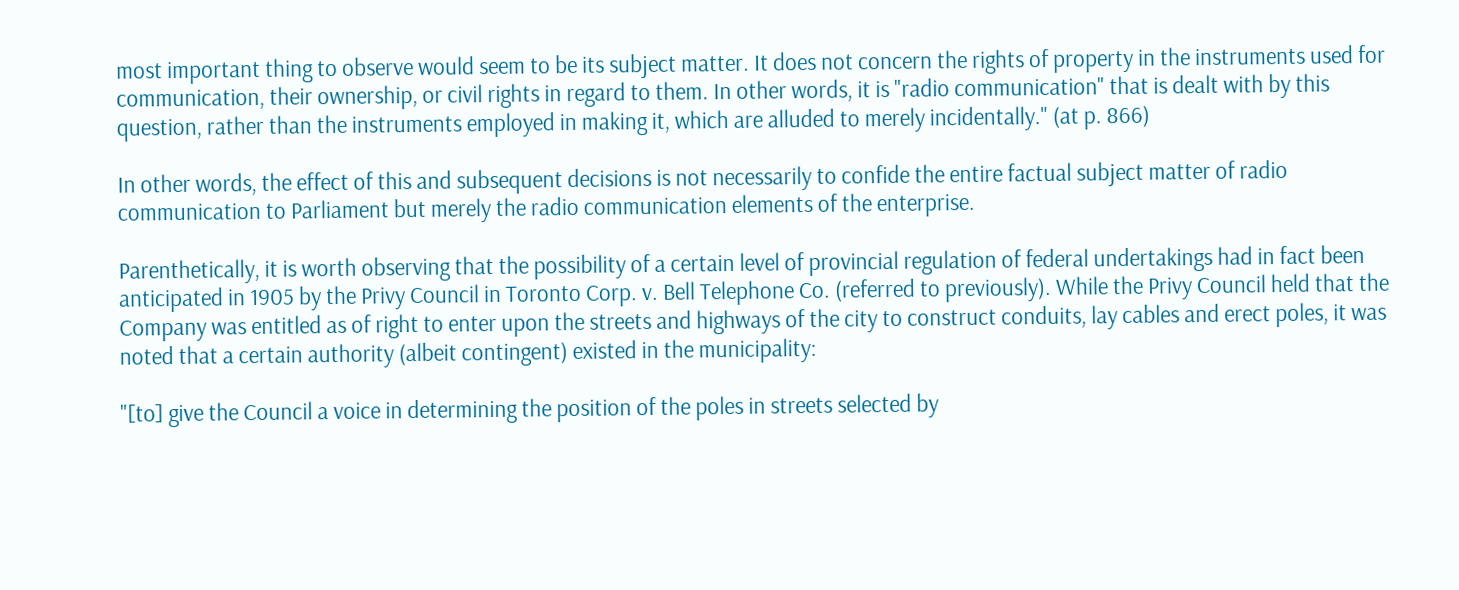most important thing to observe would seem to be its subject matter. It does not concern the rights of property in the instruments used for communication, their ownership, or civil rights in regard to them. In other words, it is "radio communication" that is dealt with by this question, rather than the instruments employed in making it, which are alluded to merely incidentally." (at p. 866)

In other words, the effect of this and subsequent decisions is not necessarily to confide the entire factual subject matter of radio communication to Parliament but merely the radio communication elements of the enterprise.

Parenthetically, it is worth observing that the possibility of a certain level of provincial regulation of federal undertakings had in fact been anticipated in 1905 by the Privy Council in Toronto Corp. v. Bell Telephone Co. (referred to previously). While the Privy Council held that the Company was entitled as of right to enter upon the streets and highways of the city to construct conduits, lay cables and erect poles, it was noted that a certain authority (albeit contingent) existed in the municipality:

"[to] give the Council a voice in determining the position of the poles in streets selected by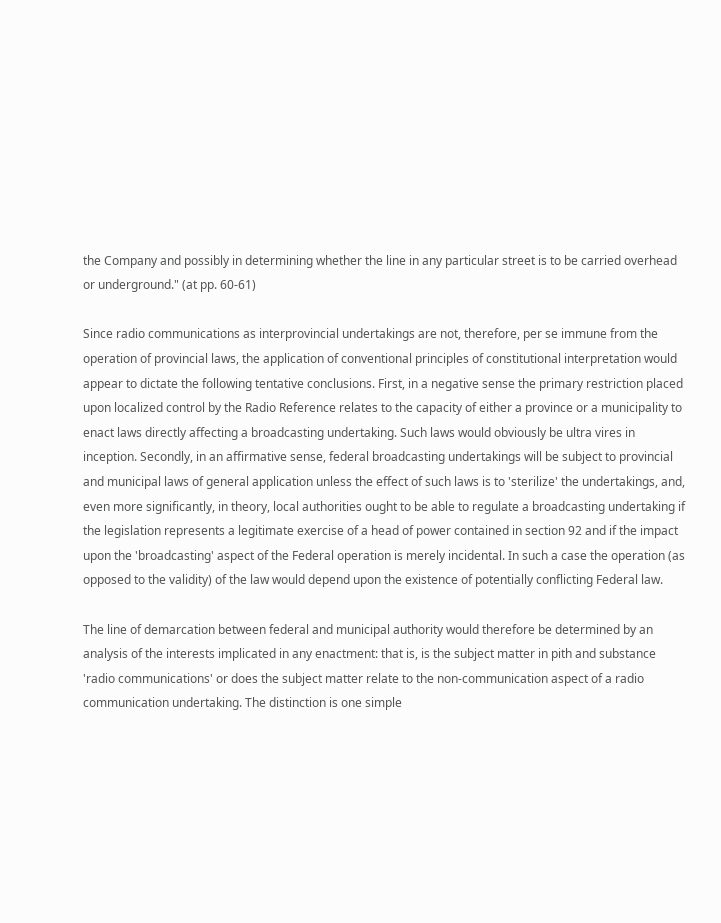the Company and possibly in determining whether the line in any particular street is to be carried overhead or underground." (at pp. 60-61)

Since radio communications as interprovincial undertakings are not, therefore, per se immune from the operation of provincial laws, the application of conventional principles of constitutional interpretation would appear to dictate the following tentative conclusions. First, in a negative sense the primary restriction placed upon localized control by the Radio Reference relates to the capacity of either a province or a municipality to enact laws directly affecting a broadcasting undertaking. Such laws would obviously be ultra vires in inception. Secondly, in an affirmative sense, federal broadcasting undertakings will be subject to provincial and municipal laws of general application unless the effect of such laws is to 'sterilize' the undertakings, and, even more significantly, in theory, local authorities ought to be able to regulate a broadcasting undertaking if the legislation represents a legitimate exercise of a head of power contained in section 92 and if the impact upon the 'broadcasting' aspect of the Federal operation is merely incidental. In such a case the operation (as opposed to the validity) of the law would depend upon the existence of potentially conflicting Federal law.

The line of demarcation between federal and municipal authority would therefore be determined by an analysis of the interests implicated in any enactment: that is, is the subject matter in pith and substance 'radio communications' or does the subject matter relate to the non-communication aspect of a radio communication undertaking. The distinction is one simple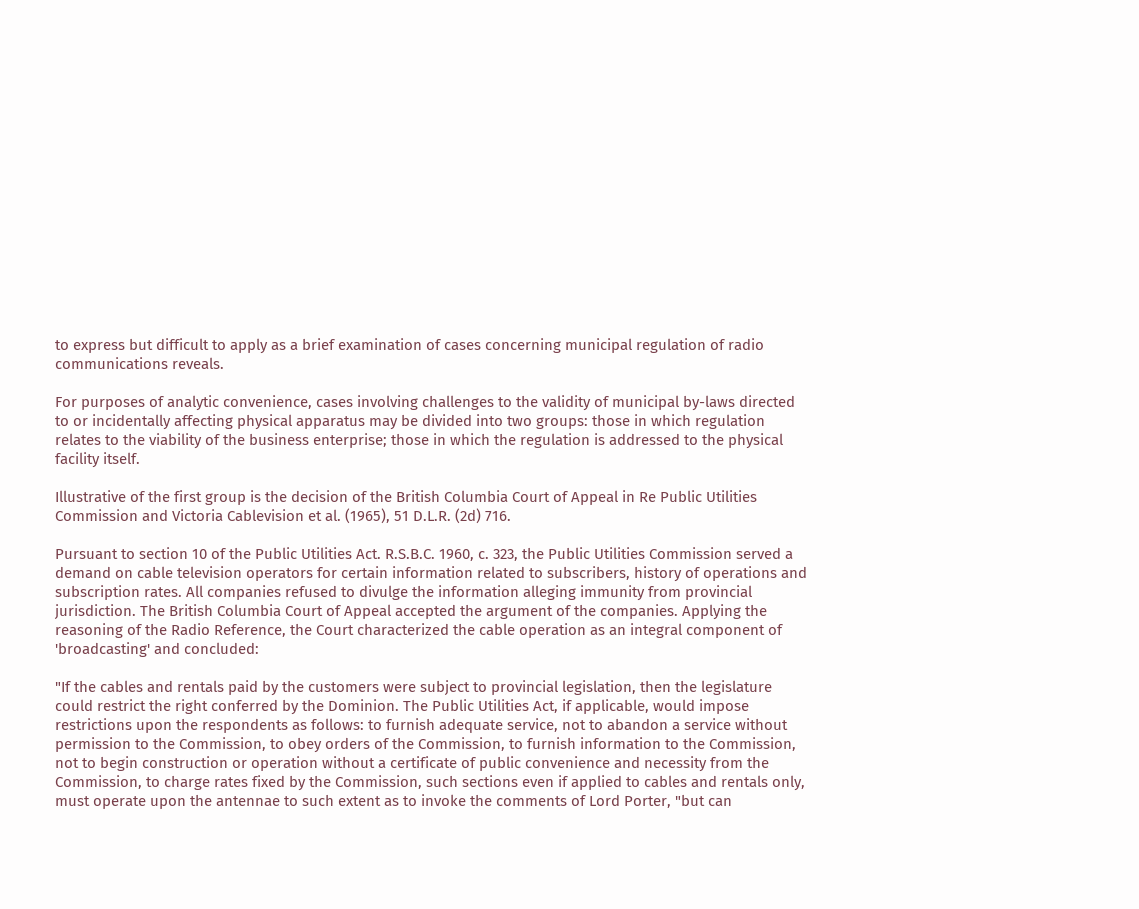to express but difficult to apply as a brief examination of cases concerning municipal regulation of radio communications reveals.

For purposes of analytic convenience, cases involving challenges to the validity of municipal by-laws directed to or incidentally affecting physical apparatus may be divided into two groups: those in which regulation relates to the viability of the business enterprise; those in which the regulation is addressed to the physical facility itself.

Illustrative of the first group is the decision of the British Columbia Court of Appeal in Re Public Utilities Commission and Victoria Cablevision et al. (1965), 51 D.L.R. (2d) 716.

Pursuant to section 10 of the Public Utilities Act. R.S.B.C. 1960, c. 323, the Public Utilities Commission served a demand on cable television operators for certain information related to subscribers, history of operations and subscription rates. All companies refused to divulge the information alleging immunity from provincial jurisdiction. The British Columbia Court of Appeal accepted the argument of the companies. Applying the reasoning of the Radio Reference, the Court characterized the cable operation as an integral component of 'broadcasting' and concluded:

"If the cables and rentals paid by the customers were subject to provincial legislation, then the legislature could restrict the right conferred by the Dominion. The Public Utilities Act, if applicable, would impose restrictions upon the respondents as follows: to furnish adequate service, not to abandon a service without permission to the Commission, to obey orders of the Commission, to furnish information to the Commission, not to begin construction or operation without a certificate of public convenience and necessity from the Commission, to charge rates fixed by the Commission, such sections even if applied to cables and rentals only, must operate upon the antennae to such extent as to invoke the comments of Lord Porter, "but can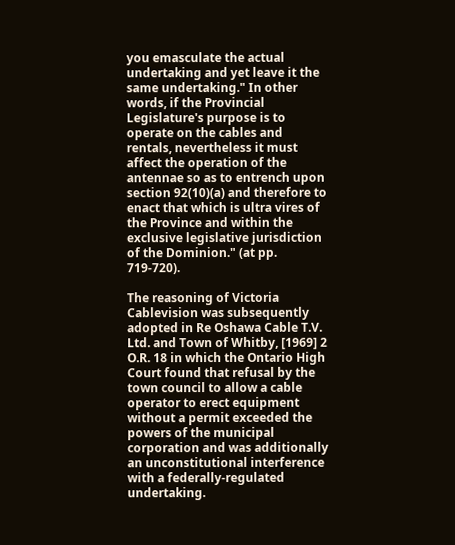you emasculate the actual undertaking and yet leave it the same undertaking." In other words, if the Provincial Legislature's purpose is to operate on the cables and rentals, nevertheless it must affect the operation of the antennae so as to entrench upon section 92(10)(a) and therefore to enact that which is ultra vires of the Province and within the exclusive legislative jurisdiction of the Dominion." (at pp. 719-720).

The reasoning of Victoria Cablevision was subsequently adopted in Re Oshawa Cable T.V. Ltd. and Town of Whitby, [1969] 2 O.R. 18 in which the Ontario High Court found that refusal by the town council to allow a cable operator to erect equipment without a permit exceeded the powers of the municipal corporation and was additionally an unconstitutional interference with a federally-regulated undertaking.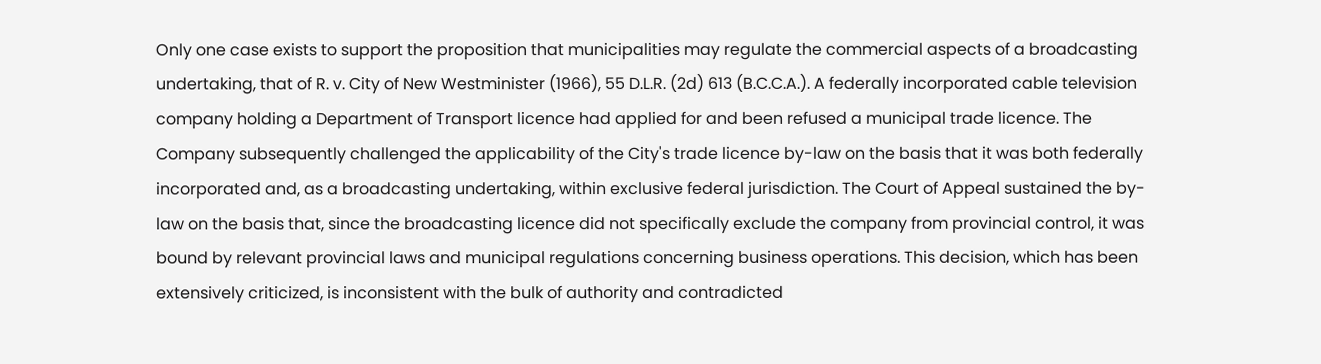Only one case exists to support the proposition that municipalities may regulate the commercial aspects of a broadcasting undertaking, that of R. v. City of New Westminister (1966), 55 D.L.R. (2d) 613 (B.C.C.A.). A federally incorporated cable television company holding a Department of Transport licence had applied for and been refused a municipal trade licence. The Company subsequently challenged the applicability of the City's trade licence by-law on the basis that it was both federally incorporated and, as a broadcasting undertaking, within exclusive federal jurisdiction. The Court of Appeal sustained the by-law on the basis that, since the broadcasting licence did not specifically exclude the company from provincial control, it was bound by relevant provincial laws and municipal regulations concerning business operations. This decision, which has been extensively criticized, is inconsistent with the bulk of authority and contradicted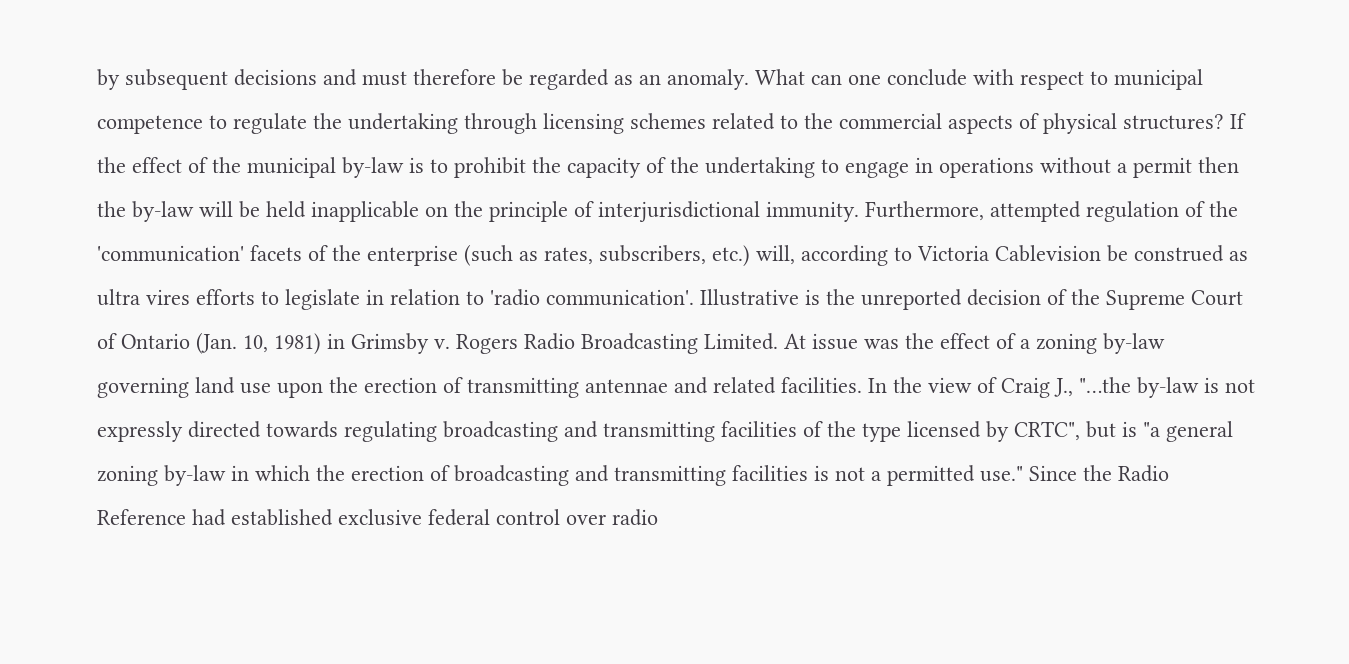by subsequent decisions and must therefore be regarded as an anomaly. What can one conclude with respect to municipal competence to regulate the undertaking through licensing schemes related to the commercial aspects of physical structures? If the effect of the municipal by-law is to prohibit the capacity of the undertaking to engage in operations without a permit then the by-law will be held inapplicable on the principle of interjurisdictional immunity. Furthermore, attempted regulation of the 'communication' facets of the enterprise (such as rates, subscribers, etc.) will, according to Victoria Cablevision be construed as ultra vires efforts to legislate in relation to 'radio communication'. Illustrative is the unreported decision of the Supreme Court of Ontario (Jan. 10, 1981) in Grimsby v. Rogers Radio Broadcasting Limited. At issue was the effect of a zoning by-law governing land use upon the erection of transmitting antennae and related facilities. In the view of Craig J., "…the by-law is not expressly directed towards regulating broadcasting and transmitting facilities of the type licensed by CRTC", but is "a general zoning by-law in which the erection of broadcasting and transmitting facilities is not a permitted use." Since the Radio Reference had established exclusive federal control over radio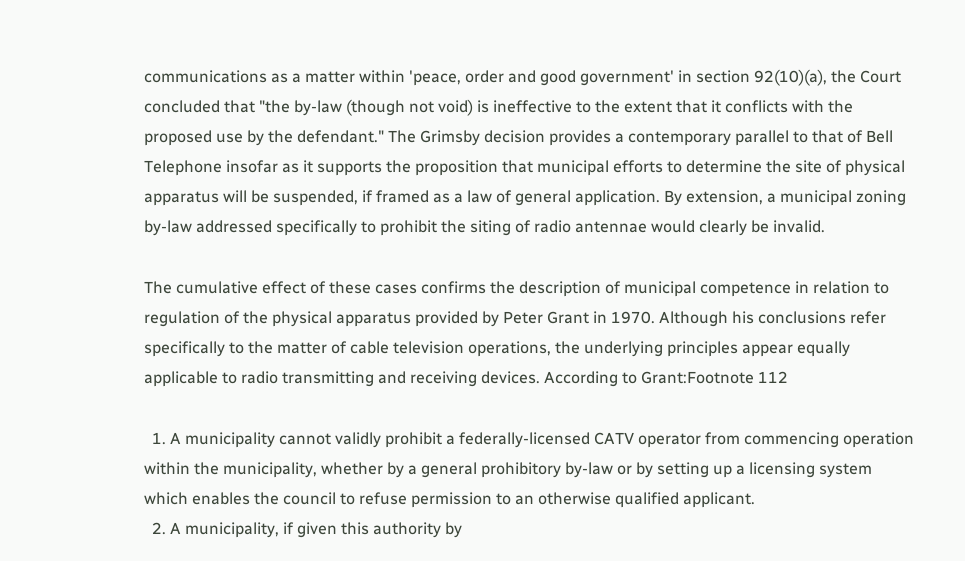communications as a matter within 'peace, order and good government' in section 92(10)(a), the Court concluded that "the by-law (though not void) is ineffective to the extent that it conflicts with the proposed use by the defendant." The Grimsby decision provides a contemporary parallel to that of Bell Telephone insofar as it supports the proposition that municipal efforts to determine the site of physical apparatus will be suspended, if framed as a law of general application. By extension, a municipal zoning by-law addressed specifically to prohibit the siting of radio antennae would clearly be invalid.

The cumulative effect of these cases confirms the description of municipal competence in relation to regulation of the physical apparatus provided by Peter Grant in 1970. Although his conclusions refer specifically to the matter of cable television operations, the underlying principles appear equally applicable to radio transmitting and receiving devices. According to Grant:Footnote 112

  1. A municipality cannot validly prohibit a federally-licensed CATV operator from commencing operation within the municipality, whether by a general prohibitory by-law or by setting up a licensing system which enables the council to refuse permission to an otherwise qualified applicant.
  2. A municipality, if given this authority by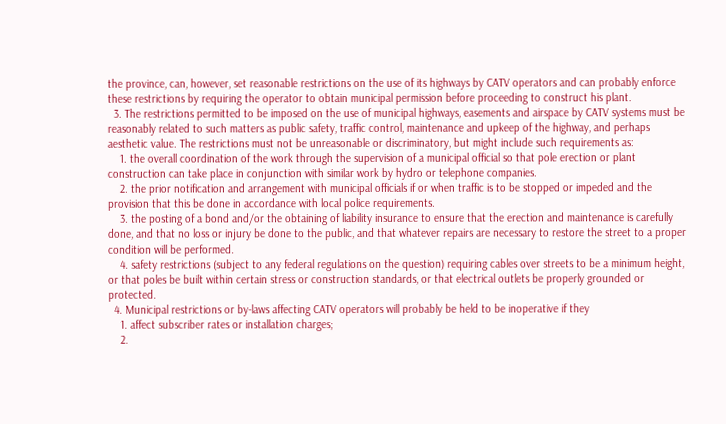the province, can, however, set reasonable restrictions on the use of its highways by CATV operators and can probably enforce these restrictions by requiring the operator to obtain municipal permission before proceeding to construct his plant.
  3. The restrictions permitted to be imposed on the use of municipal highways, easements and airspace by CATV systems must be reasonably related to such matters as public safety, traffic control, maintenance and upkeep of the highway, and perhaps aesthetic value. The restrictions must not be unreasonable or discriminatory, but might include such requirements as:
    1. the overall coordination of the work through the supervision of a municipal official so that pole erection or plant construction can take place in conjunction with similar work by hydro or telephone companies.
    2. the prior notification and arrangement with municipal officials if or when traffic is to be stopped or impeded and the provision that this be done in accordance with local police requirements.
    3. the posting of a bond and/or the obtaining of liability insurance to ensure that the erection and maintenance is carefully done, and that no loss or injury be done to the public, and that whatever repairs are necessary to restore the street to a proper condition will be performed.
    4. safety restrictions (subject to any federal regulations on the question) requiring cables over streets to be a minimum height, or that poles be built within certain stress or construction standards, or that electrical outlets be properly grounded or protected.
  4. Municipal restrictions or by-laws affecting CATV operators will probably be held to be inoperative if they
    1. affect subscriber rates or installation charges;
    2.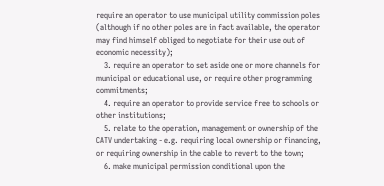require an operator to use municipal utility commission poles (although if no other poles are in fact available, the operator may find himself obliged to negotiate for their use out of economic necessity);
    3. require an operator to set aside one or more channels for municipal or educational use, or require other programming commitments;
    4. require an operator to provide service free to schools or other institutions;
    5. relate to the operation, management or ownership of the CATV undertaking - e.g. requiring local ownership or financing, or requiring ownership in the cable to revert to the town;
    6. make municipal permission conditional upon the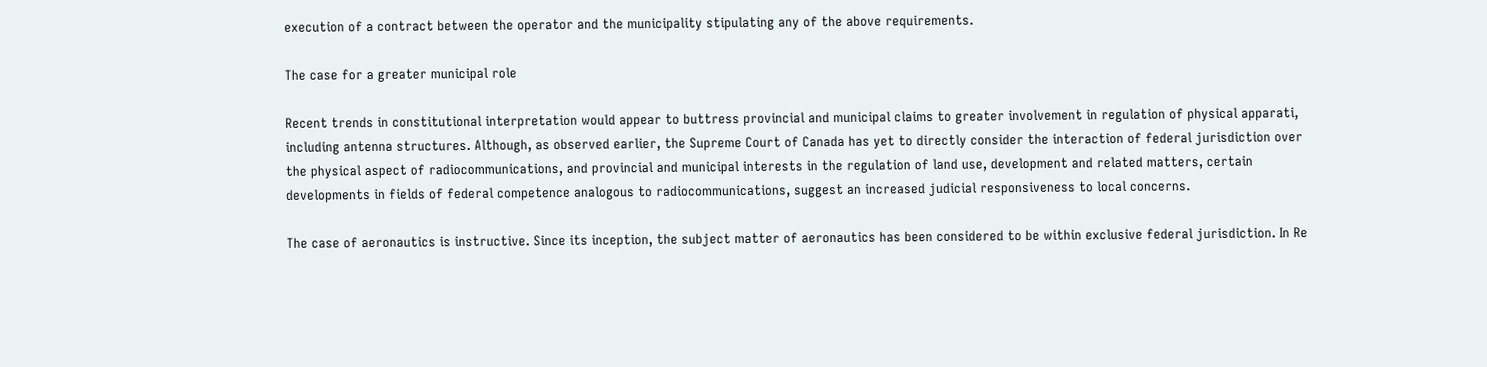execution of a contract between the operator and the municipality stipulating any of the above requirements.

The case for a greater municipal role

Recent trends in constitutional interpretation would appear to buttress provincial and municipal claims to greater involvement in regulation of physical apparati, including antenna structures. Although, as observed earlier, the Supreme Court of Canada has yet to directly consider the interaction of federal jurisdiction over the physical aspect of radiocommunications, and provincial and municipal interests in the regulation of land use, development and related matters, certain developments in fields of federal competence analogous to radiocommunications, suggest an increased judicial responsiveness to local concerns.

The case of aeronautics is instructive. Since its inception, the subject matter of aeronautics has been considered to be within exclusive federal jurisdiction. In Re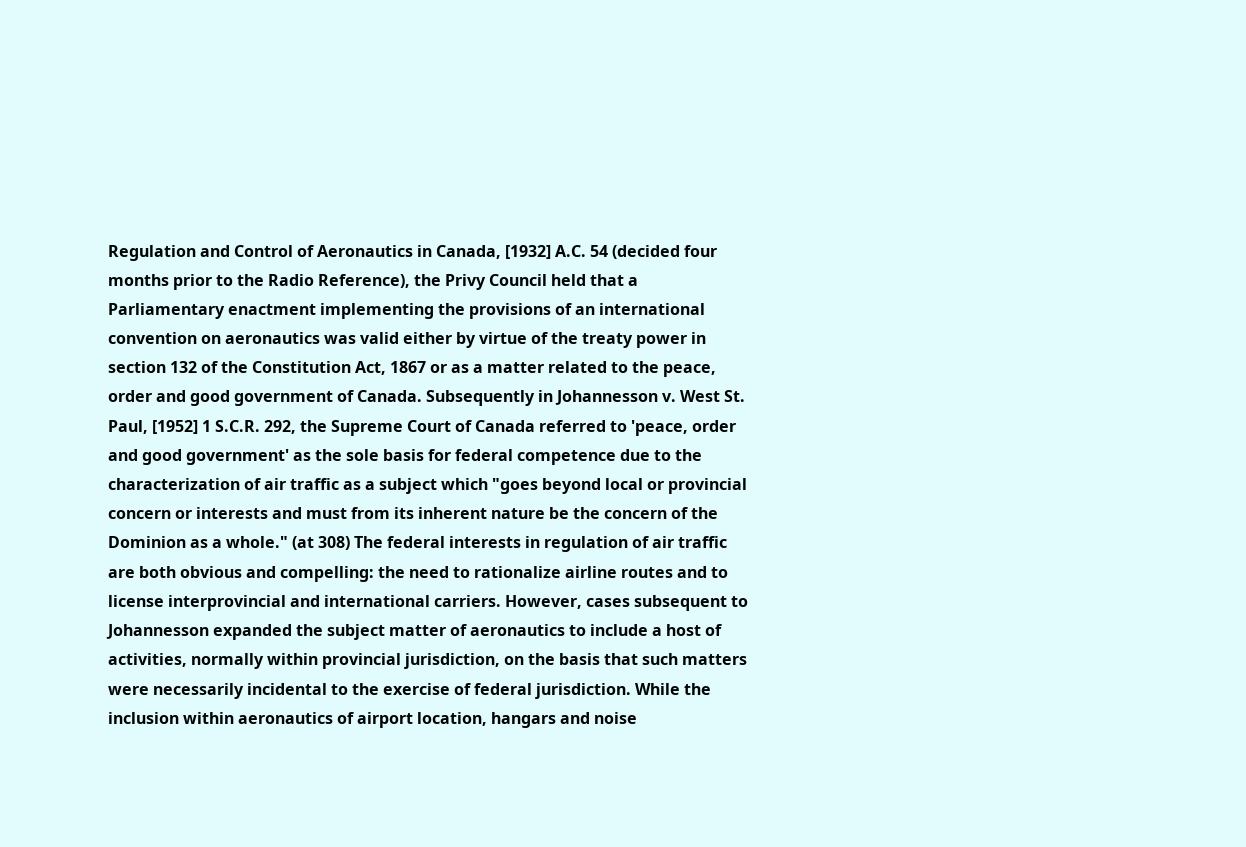Regulation and Control of Aeronautics in Canada, [1932] A.C. 54 (decided four months prior to the Radio Reference), the Privy Council held that a Parliamentary enactment implementing the provisions of an international convention on aeronautics was valid either by virtue of the treaty power in section 132 of the Constitution Act, 1867 or as a matter related to the peace, order and good government of Canada. Subsequently in Johannesson v. West St. Paul, [1952] 1 S.C.R. 292, the Supreme Court of Canada referred to 'peace, order and good government' as the sole basis for federal competence due to the characterization of air traffic as a subject which "goes beyond local or provincial concern or interests and must from its inherent nature be the concern of the Dominion as a whole." (at 308) The federal interests in regulation of air traffic are both obvious and compelling: the need to rationalize airline routes and to license interprovincial and international carriers. However, cases subsequent to Johannesson expanded the subject matter of aeronautics to include a host of activities, normally within provincial jurisdiction, on the basis that such matters were necessarily incidental to the exercise of federal jurisdiction. While the inclusion within aeronautics of airport location, hangars and noise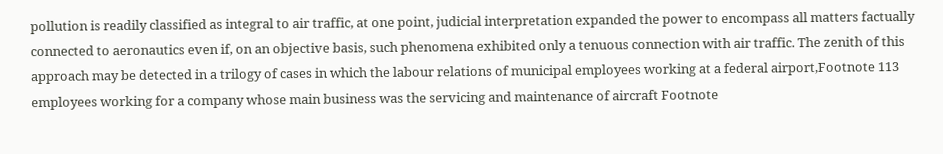pollution is readily classified as integral to air traffic, at one point, judicial interpretation expanded the power to encompass all matters factually connected to aeronautics even if, on an objective basis, such phenomena exhibited only a tenuous connection with air traffic. The zenith of this approach may be detected in a trilogy of cases in which the labour relations of municipal employees working at a federal airport,Footnote 113 employees working for a company whose main business was the servicing and maintenance of aircraft Footnote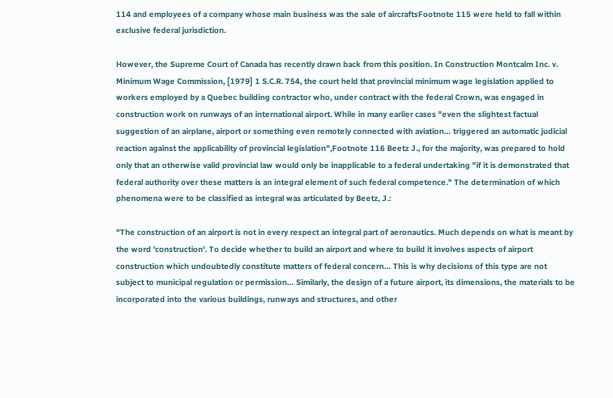114 and employees of a company whose main business was the sale of aircraftsFootnote 115 were held to fall within exclusive federal jurisdiction.

However, the Supreme Court of Canada has recently drawn back from this position. In Construction Montcalm Inc. v. Minimum Wage Commission, [1979] 1 S.C.R. 754, the court held that provincial minimum wage legislation applied to workers employed by a Quebec building contractor who, under contract with the federal Crown, was engaged in construction work on runways of an international airport. While in many earlier cases "even the slightest factual suggestion of an airplane, airport or something even remotely connected with aviation… triggered an automatic judicial reaction against the applicability of provincial legislation",Footnote 116 Beetz J., for the majority, was prepared to hold only that an otherwise valid provincial law would only be inapplicable to a federal undertaking "if it is demonstrated that federal authority over these matters is an integral element of such federal competence." The determination of which phenomena were to be classified as integral was articulated by Beetz, J.:

"The construction of an airport is not in every respect an integral part of aeronautics. Much depends on what is meant by the word 'construction'. To decide whether to build an airport and where to build it involves aspects of airport construction which undoubtedly constitute matters of federal concern… This is why decisions of this type are not subject to municipal regulation or permission… Similarly, the design of a future airport, its dimensions, the materials to be incorporated into the various buildings, runways and structures, and other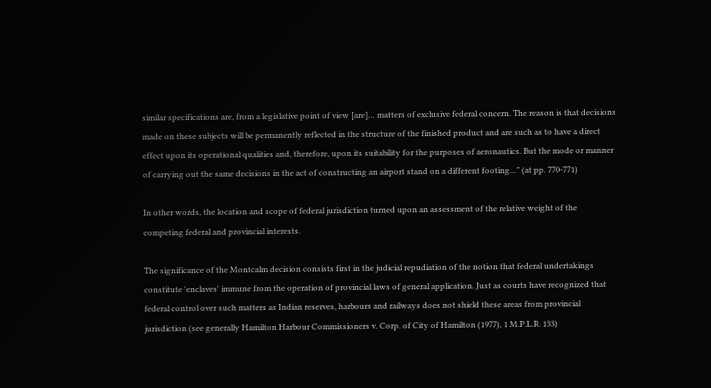similar specifications are, from a legislative point of view [are]… matters of exclusive federal concern. The reason is that decisions made on these subjects will be permanently reflected in the structure of the finished product and are such as to have a direct effect upon its operational qualities and, therefore, upon its suitability for the purposes of aeronautics. But the mode or manner of carrying out the same decisions in the act of constructing an airport stand on a different footing…" (at pp. 770-771)

In other words, the location and scope of federal jurisdiction turned upon an assessment of the relative weight of the competing federal and provincial interests.

The significance of the Montcalm decision consists first in the judicial repudiation of the notion that federal undertakings constitute 'enclaves' immune from the operation of provincial laws of general application. Just as courts have recognized that federal control over such matters as Indian reserves, harbours and railways does not shield these areas from provincial jurisdiction (see generally Hamilton Harbour Commissioners v. Corp. of City of Hamilton (1977), 1 M.P.L.R. 133)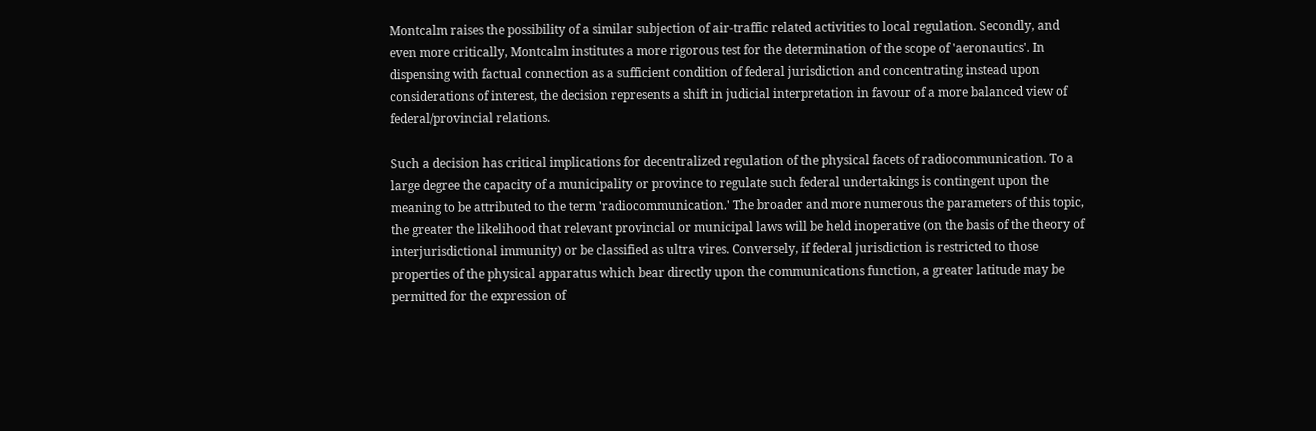Montcalm raises the possibility of a similar subjection of air-traffic related activities to local regulation. Secondly, and even more critically, Montcalm institutes a more rigorous test for the determination of the scope of 'aeronautics'. In dispensing with factual connection as a sufficient condition of federal jurisdiction and concentrating instead upon considerations of interest, the decision represents a shift in judicial interpretation in favour of a more balanced view of federal/provincial relations.

Such a decision has critical implications for decentralized regulation of the physical facets of radiocommunication. To a large degree the capacity of a municipality or province to regulate such federal undertakings is contingent upon the meaning to be attributed to the term 'radiocommunication.' The broader and more numerous the parameters of this topic, the greater the likelihood that relevant provincial or municipal laws will be held inoperative (on the basis of the theory of interjurisdictional immunity) or be classified as ultra vires. Conversely, if federal jurisdiction is restricted to those properties of the physical apparatus which bear directly upon the communications function, a greater latitude may be permitted for the expression of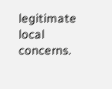legitimate local concerns.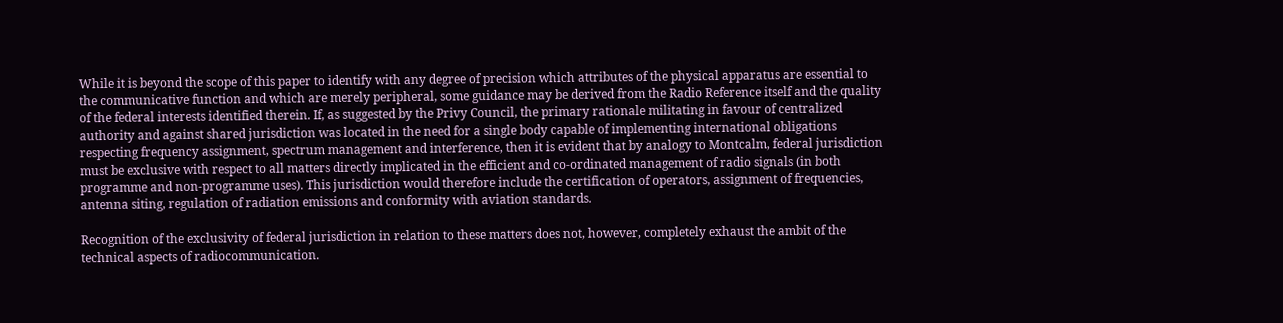While it is beyond the scope of this paper to identify with any degree of precision which attributes of the physical apparatus are essential to the communicative function and which are merely peripheral, some guidance may be derived from the Radio Reference itself and the quality of the federal interests identified therein. If, as suggested by the Privy Council, the primary rationale militating in favour of centralized authority and against shared jurisdiction was located in the need for a single body capable of implementing international obligations respecting frequency assignment, spectrum management and interference, then it is evident that by analogy to Montcalm, federal jurisdiction must be exclusive with respect to all matters directly implicated in the efficient and co-ordinated management of radio signals (in both programme and non-programme uses). This jurisdiction would therefore include the certification of operators, assignment of frequencies, antenna siting, regulation of radiation emissions and conformity with aviation standards.

Recognition of the exclusivity of federal jurisdiction in relation to these matters does not, however, completely exhaust the ambit of the technical aspects of radiocommunication.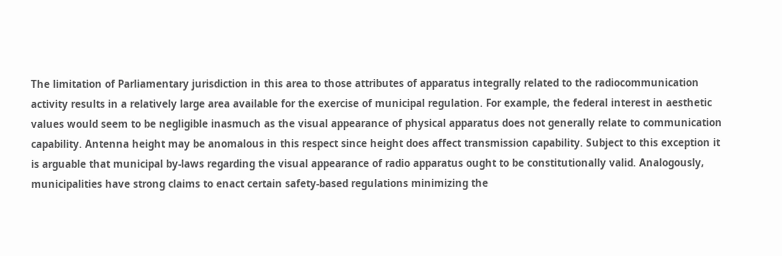The limitation of Parliamentary jurisdiction in this area to those attributes of apparatus integrally related to the radiocommunication activity results in a relatively large area available for the exercise of municipal regulation. For example, the federal interest in aesthetic values would seem to be negligible inasmuch as the visual appearance of physical apparatus does not generally relate to communication capability. Antenna height may be anomalous in this respect since height does affect transmission capability. Subject to this exception it is arguable that municipal by-laws regarding the visual appearance of radio apparatus ought to be constitutionally valid. Analogously, municipalities have strong claims to enact certain safety-based regulations minimizing the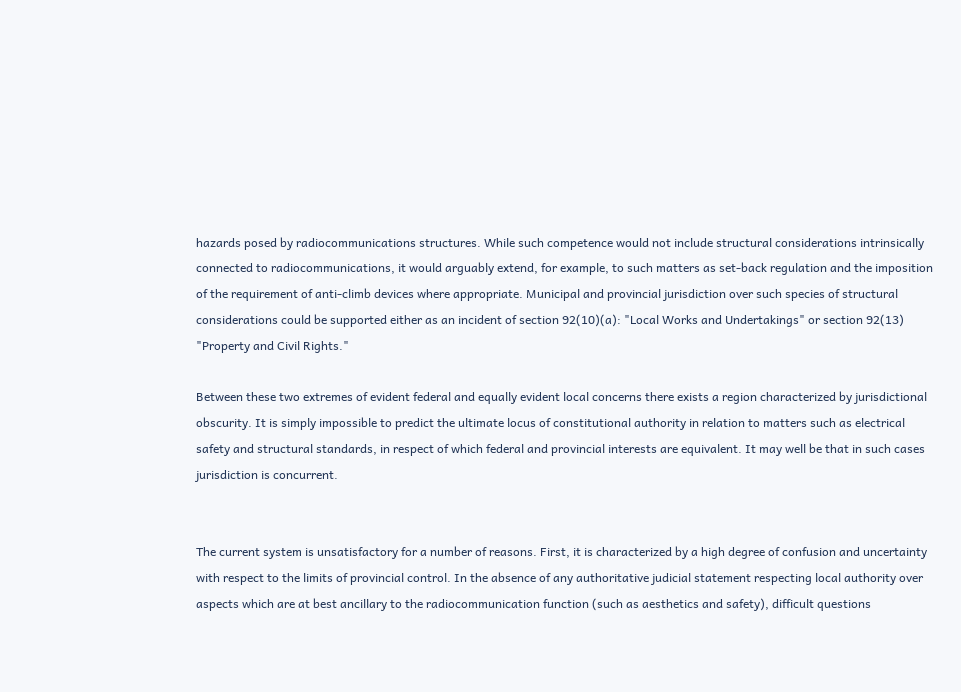hazards posed by radiocommunications structures. While such competence would not include structural considerations intrinsically connected to radiocommunications, it would arguably extend, for example, to such matters as set-back regulation and the imposition of the requirement of anti-climb devices where appropriate. Municipal and provincial jurisdiction over such species of structural considerations could be supported either as an incident of section 92(10)(a): "Local Works and Undertakings" or section 92(13) "Property and Civil Rights."

Between these two extremes of evident federal and equally evident local concerns there exists a region characterized by jurisdictional obscurity. It is simply impossible to predict the ultimate locus of constitutional authority in relation to matters such as electrical safety and structural standards, in respect of which federal and provincial interests are equivalent. It may well be that in such cases jurisdiction is concurrent.


The current system is unsatisfactory for a number of reasons. First, it is characterized by a high degree of confusion and uncertainty with respect to the limits of provincial control. In the absence of any authoritative judicial statement respecting local authority over aspects which are at best ancillary to the radiocommunication function (such as aesthetics and safety), difficult questions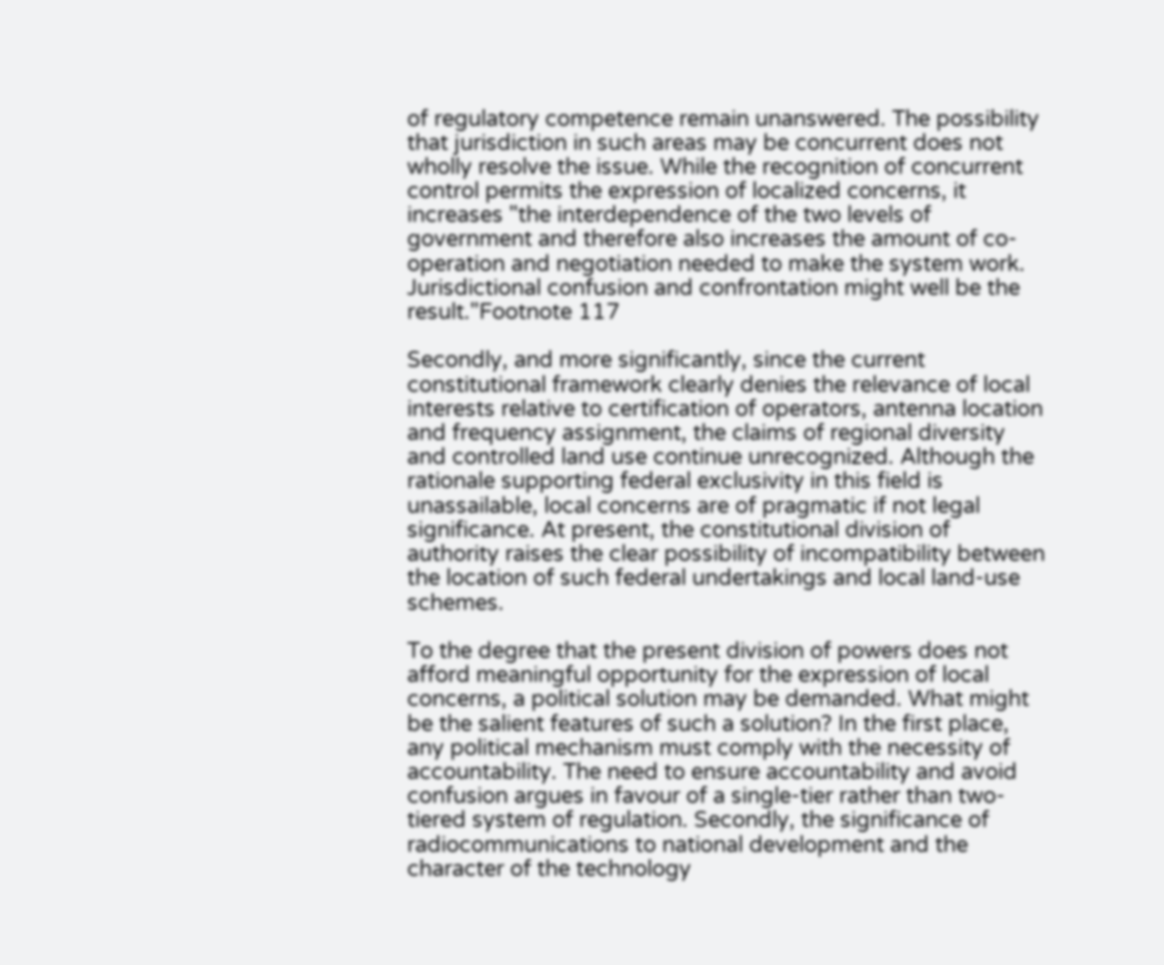of regulatory competence remain unanswered. The possibility that jurisdiction in such areas may be concurrent does not wholly resolve the issue. While the recognition of concurrent control permits the expression of localized concerns, it increases "the interdependence of the two levels of government and therefore also increases the amount of co-operation and negotiation needed to make the system work. Jurisdictional confusion and confrontation might well be the result."Footnote 117

Secondly, and more significantly, since the current constitutional framework clearly denies the relevance of local interests relative to certification of operators, antenna location and frequency assignment, the claims of regional diversity and controlled land use continue unrecognized. Although the rationale supporting federal exclusivity in this field is unassailable, local concerns are of pragmatic if not legal significance. At present, the constitutional division of authority raises the clear possibility of incompatibility between the location of such federal undertakings and local land-use schemes.

To the degree that the present division of powers does not afford meaningful opportunity for the expression of local concerns, a political solution may be demanded. What might be the salient features of such a solution? In the first place, any political mechanism must comply with the necessity of accountability. The need to ensure accountability and avoid confusion argues in favour of a single-tier rather than two-tiered system of regulation. Secondly, the significance of radiocommunications to national development and the character of the technology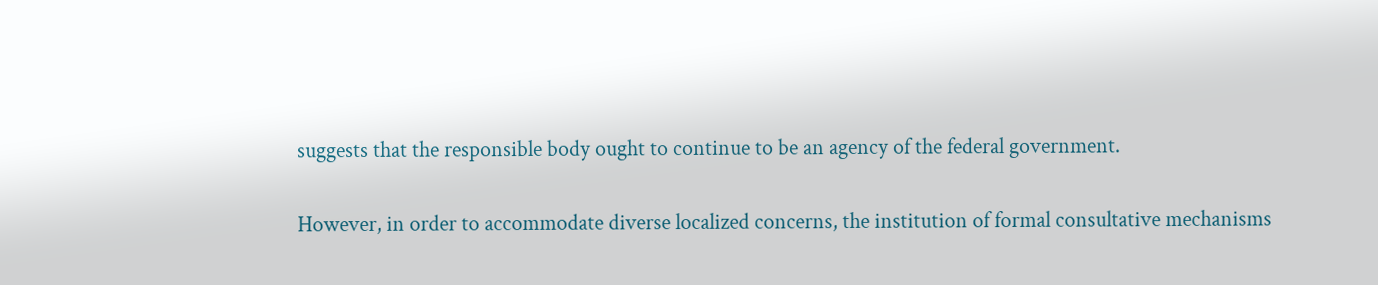suggests that the responsible body ought to continue to be an agency of the federal government.

However, in order to accommodate diverse localized concerns, the institution of formal consultative mechanisms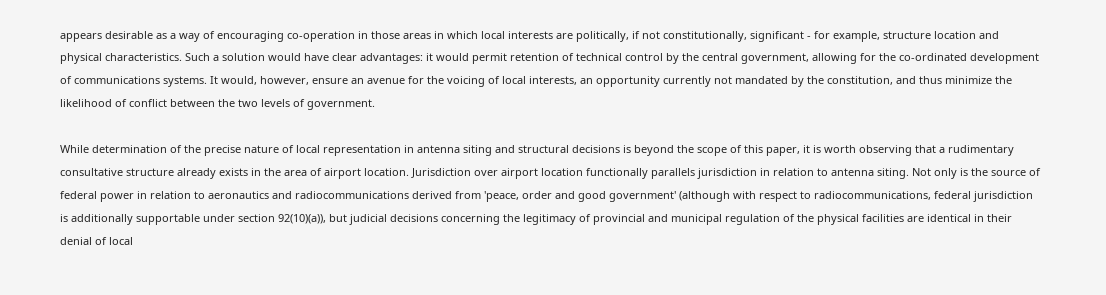appears desirable as a way of encouraging co-operation in those areas in which local interests are politically, if not constitutionally, significant - for example, structure location and physical characteristics. Such a solution would have clear advantages: it would permit retention of technical control by the central government, allowing for the co-ordinated development of communications systems. It would, however, ensure an avenue for the voicing of local interests, an opportunity currently not mandated by the constitution, and thus minimize the likelihood of conflict between the two levels of government.

While determination of the precise nature of local representation in antenna siting and structural decisions is beyond the scope of this paper, it is worth observing that a rudimentary consultative structure already exists in the area of airport location. Jurisdiction over airport location functionally parallels jurisdiction in relation to antenna siting. Not only is the source of federal power in relation to aeronautics and radiocommunications derived from 'peace, order and good government' (although with respect to radiocommunications, federal jurisdiction is additionally supportable under section 92(10)(a)), but judicial decisions concerning the legitimacy of provincial and municipal regulation of the physical facilities are identical in their denial of local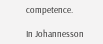competence.

In Johannesson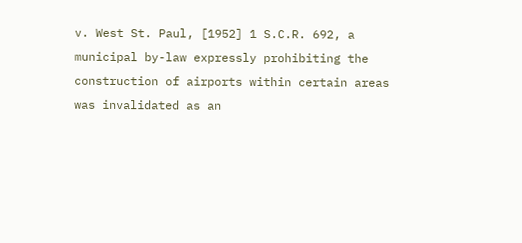v. West St. Paul, [1952] 1 S.C.R. 692, a municipal by-law expressly prohibiting the construction of airports within certain areas was invalidated as an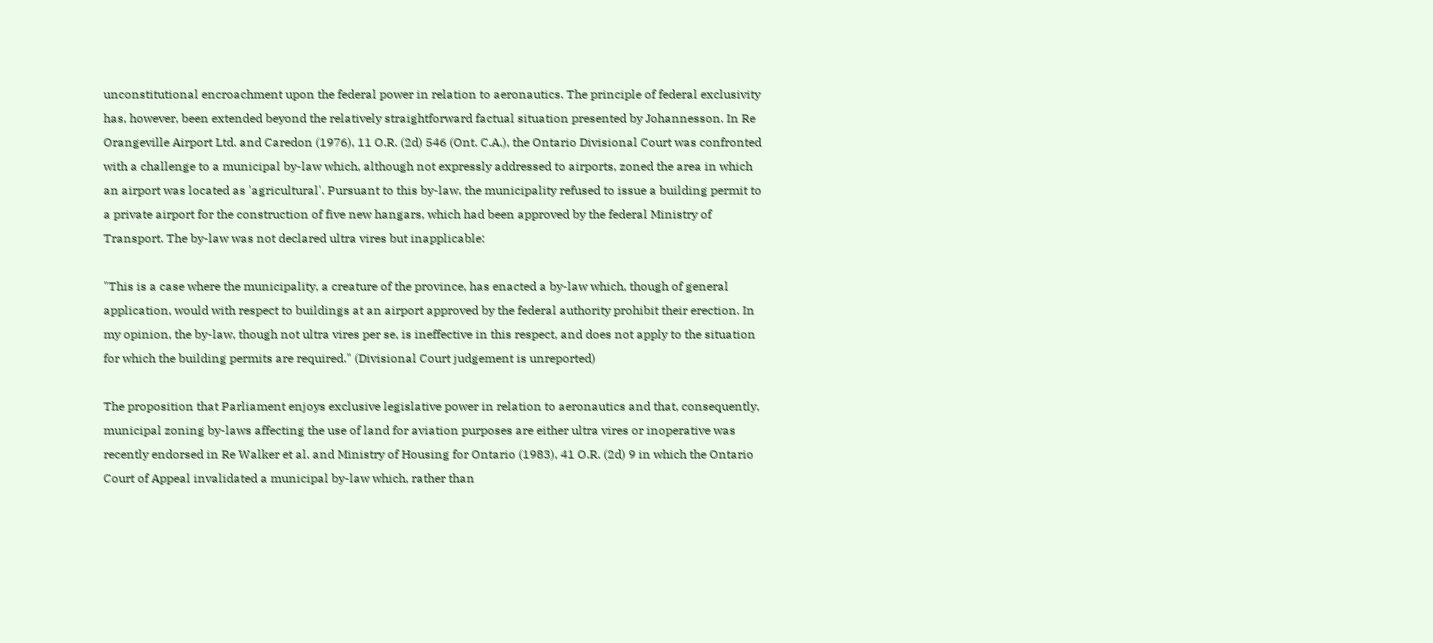unconstitutional encroachment upon the federal power in relation to aeronautics. The principle of federal exclusivity has, however, been extended beyond the relatively straightforward factual situation presented by Johannesson. In Re Orangeville Airport Ltd. and Caredon (1976), 11 O.R. (2d) 546 (Ont. C.A.), the Ontario Divisional Court was confronted with a challenge to a municipal by-law which, although not expressly addressed to airports, zoned the area in which an airport was located as 'agricultural'. Pursuant to this by-law, the municipality refused to issue a building permit to a private airport for the construction of five new hangars, which had been approved by the federal Ministry of Transport. The by-law was not declared ultra vires but inapplicable:

"This is a case where the municipality, a creature of the province, has enacted a by-law which, though of general application, would with respect to buildings at an airport approved by the federal authority prohibit their erection. In my opinion, the by-law, though not ultra vires per se, is ineffective in this respect, and does not apply to the situation for which the building permits are required." (Divisional Court judgement is unreported)

The proposition that Parliament enjoys exclusive legislative power in relation to aeronautics and that, consequently, municipal zoning by-laws affecting the use of land for aviation purposes are either ultra vires or inoperative was recently endorsed in Re Walker et al. and Ministry of Housing for Ontario (1983), 41 O.R. (2d) 9 in which the Ontario Court of Appeal invalidated a municipal by-law which, rather than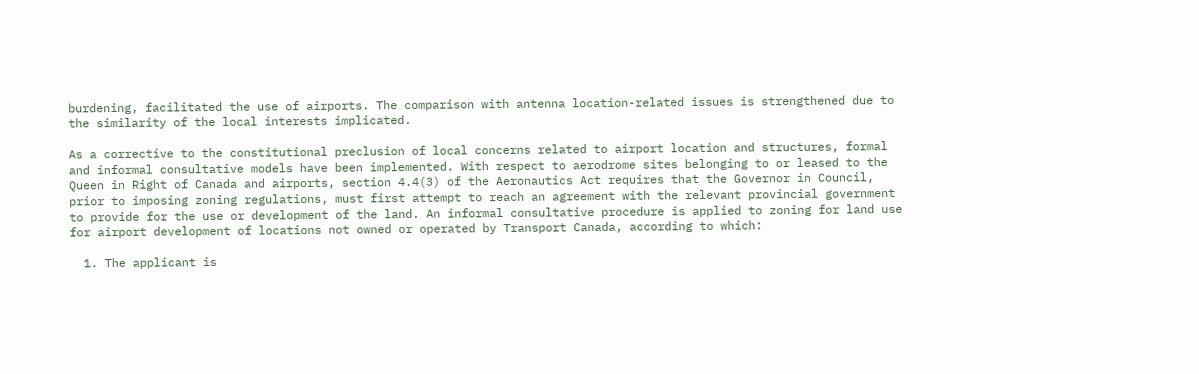burdening, facilitated the use of airports. The comparison with antenna location-related issues is strengthened due to the similarity of the local interests implicated.

As a corrective to the constitutional preclusion of local concerns related to airport location and structures, formal and informal consultative models have been implemented. With respect to aerodrome sites belonging to or leased to the Queen in Right of Canada and airports, section 4.4(3) of the Aeronautics Act requires that the Governor in Council, prior to imposing zoning regulations, must first attempt to reach an agreement with the relevant provincial government to provide for the use or development of the land. An informal consultative procedure is applied to zoning for land use for airport development of locations not owned or operated by Transport Canada, according to which:

  1. The applicant is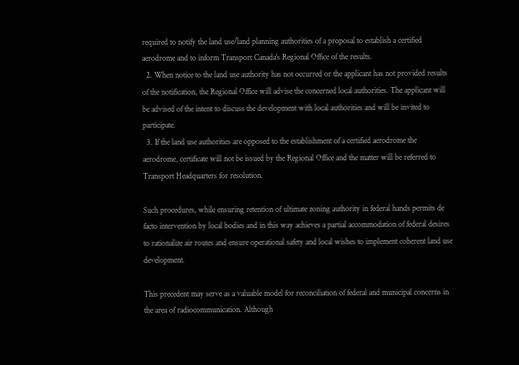required to notify the land use/land planning authorities of a proposal to establish a certified aerodrome and to inform Transport Canada's Regional Office of the results.
  2. When notice to the land use authority has not occurred or the applicant has not provided results of the notification, the Regional Office will advise the concerned local authorities. The applicant will be advised of the intent to discuss the development with local authorities and will be invited to participate.
  3. If the land use authorities are opposed to the establishment of a certified aerodrome the aerodrome, certificate will not be issued by the Regional Office and the matter will be referred to Transport Headquarters for resolution.

Such procedures, while ensuring retention of ultimate zoning authority in federal hands permits de facto intervention by local bodies and in this way achieves a partial accommodation of federal desires to rationalize air routes and ensure operational safety and local wishes to implement coherent land use development.

This precedent may serve as a valuable model for reconciliation of federal and municipal concerns in the area of radiocommunication. Although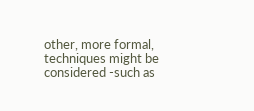other, more formal, techniques might be considered -such as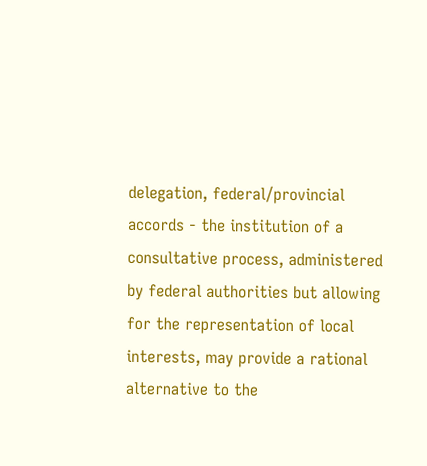delegation, federal/provincial accords - the institution of a consultative process, administered by federal authorities but allowing for the representation of local interests, may provide a rational alternative to the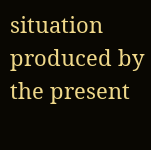situation produced by the present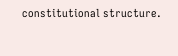constitutional structure.